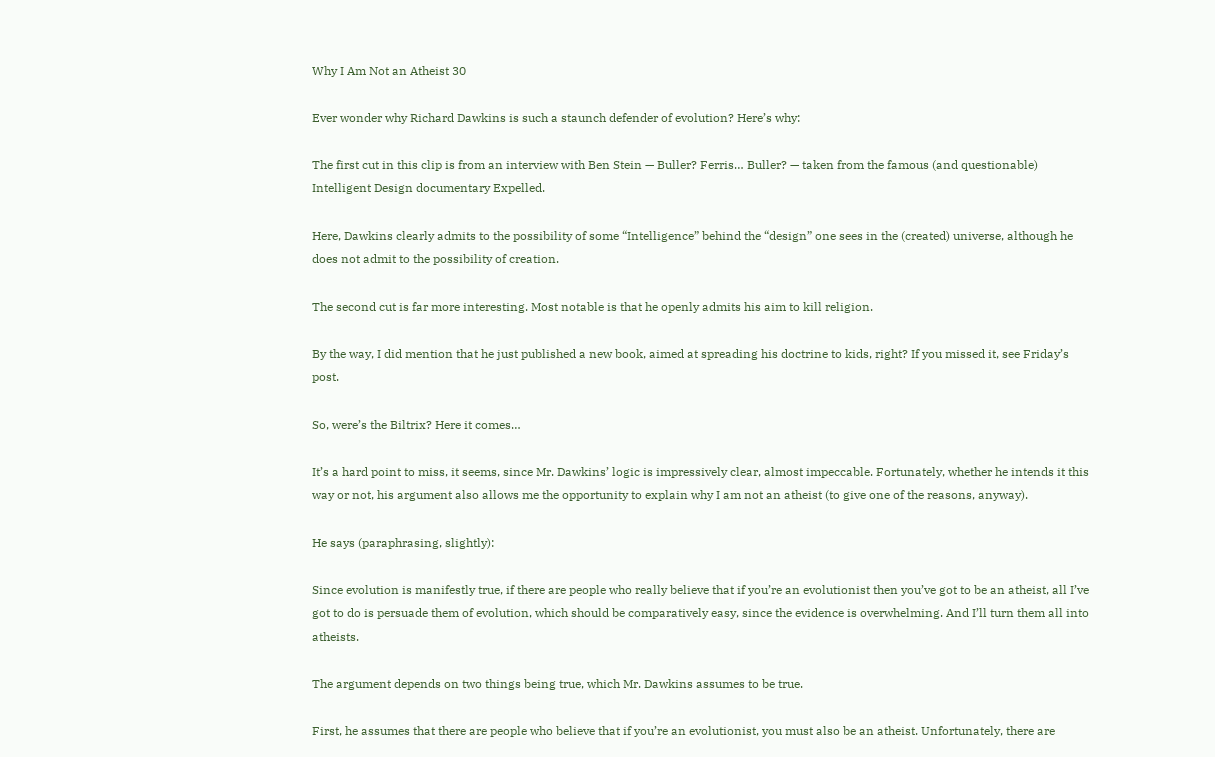Why I Am Not an Atheist 30

Ever wonder why Richard Dawkins is such a staunch defender of evolution? Here’s why:

The first cut in this clip is from an interview with Ben Stein — Buller? Ferris… Buller? — taken from the famous (and questionable) Intelligent Design documentary Expelled.

Here, Dawkins clearly admits to the possibility of some “Intelligence” behind the “design” one sees in the (created) universe, although he does not admit to the possibility of creation.

The second cut is far more interesting. Most notable is that he openly admits his aim to kill religion.

By the way, I did mention that he just published a new book, aimed at spreading his doctrine to kids, right? If you missed it, see Friday’s post.

So, were’s the Biltrix? Here it comes…

It’s a hard point to miss, it seems, since Mr. Dawkins’ logic is impressively clear, almost impeccable. Fortunately, whether he intends it this way or not, his argument also allows me the opportunity to explain why I am not an atheist (to give one of the reasons, anyway).

He says (paraphrasing, slightly):

Since evolution is manifestly true, if there are people who really believe that if you’re an evolutionist then you’ve got to be an atheist, all I’ve got to do is persuade them of evolution, which should be comparatively easy, since the evidence is overwhelming. And I’ll turn them all into atheists.

The argument depends on two things being true, which Mr. Dawkins assumes to be true.

First, he assumes that there are people who believe that if you’re an evolutionist, you must also be an atheist. Unfortunately, there are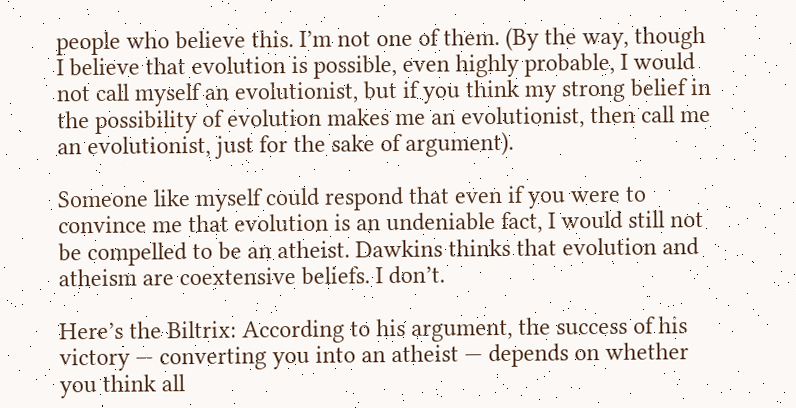people who believe this. I’m not one of them. (By the way, though I believe that evolution is possible, even highly probable, I would not call myself an evolutionist, but if you think my strong belief in the possibility of evolution makes me an evolutionist, then call me an evolutionist, just for the sake of argument).

Someone like myself could respond that even if you were to convince me that evolution is an undeniable fact, I would still not be compelled to be an atheist. Dawkins thinks that evolution and atheism are coextensive beliefs. I don’t.

Here’s the Biltrix: According to his argument, the success of his victory — converting you into an atheist — depends on whether you think all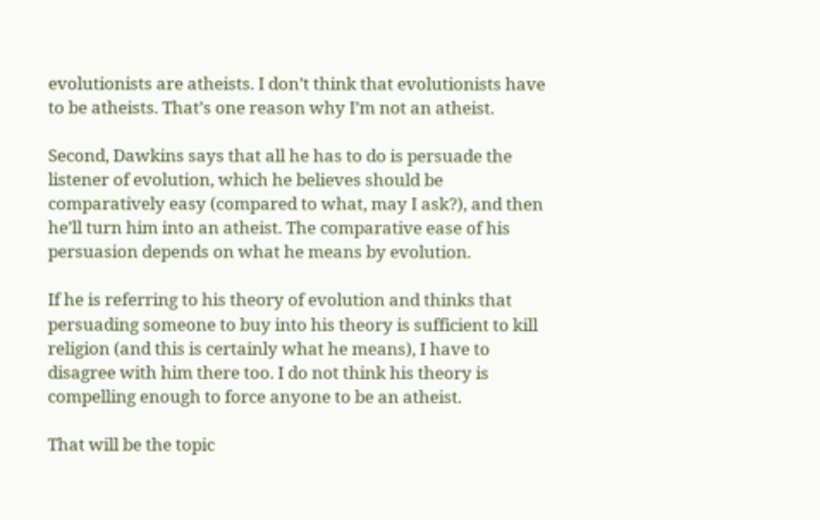evolutionists are atheists. I don’t think that evolutionists have to be atheists. That’s one reason why I’m not an atheist.

Second, Dawkins says that all he has to do is persuade the listener of evolution, which he believes should be comparatively easy (compared to what, may I ask?), and then he’ll turn him into an atheist. The comparative ease of his persuasion depends on what he means by evolution.

If he is referring to his theory of evolution and thinks that persuading someone to buy into his theory is sufficient to kill religion (and this is certainly what he means), I have to disagree with him there too. I do not think his theory is compelling enough to force anyone to be an atheist.

That will be the topic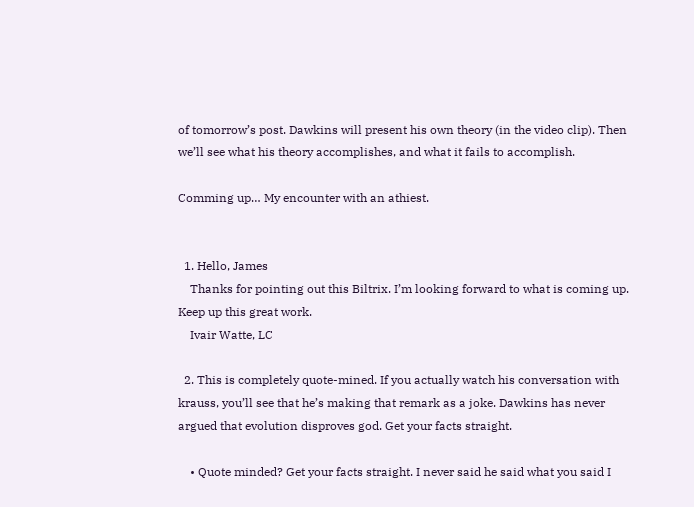of tomorrow’s post. Dawkins will present his own theory (in the video clip). Then we’ll see what his theory accomplishes, and what it fails to accomplish.

Comming up… My encounter with an athiest.


  1. Hello, James
    Thanks for pointing out this Biltrix. I’m looking forward to what is coming up. Keep up this great work.
    Ivair Watte, LC

  2. This is completely quote-mined. If you actually watch his conversation with krauss, you’ll see that he’s making that remark as a joke. Dawkins has never argued that evolution disproves god. Get your facts straight.

    • Quote minded? Get your facts straight. I never said he said what you said I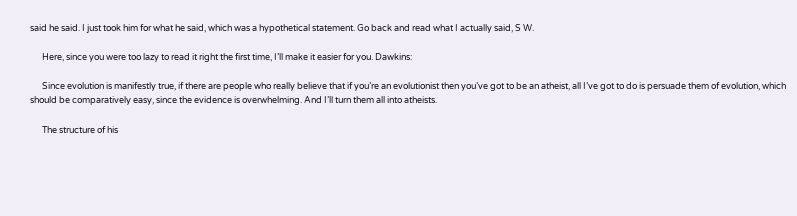said he said. I just took him for what he said, which was a hypothetical statement. Go back and read what I actually said, S W.

      Here, since you were too lazy to read it right the first time, I’ll make it easier for you. Dawkins:

      Since evolution is manifestly true, if there are people who really believe that if you’re an evolutionist then you’ve got to be an atheist, all I’ve got to do is persuade them of evolution, which should be comparatively easy, since the evidence is overwhelming. And I’ll turn them all into atheists.

      The structure of his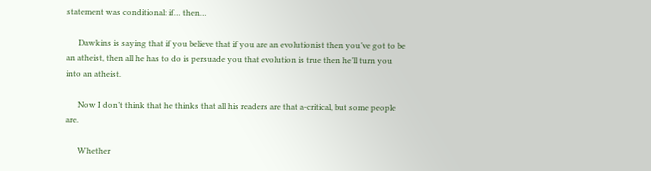statement was conditional: if… then…

      Dawkins is saying that if you believe that if you are an evolutionist then you’ve got to be an atheist, then all he has to do is persuade you that evolution is true then he’ll turn you into an atheist.

      Now I don’t think that he thinks that all his readers are that a-critical, but some people are.

      Whether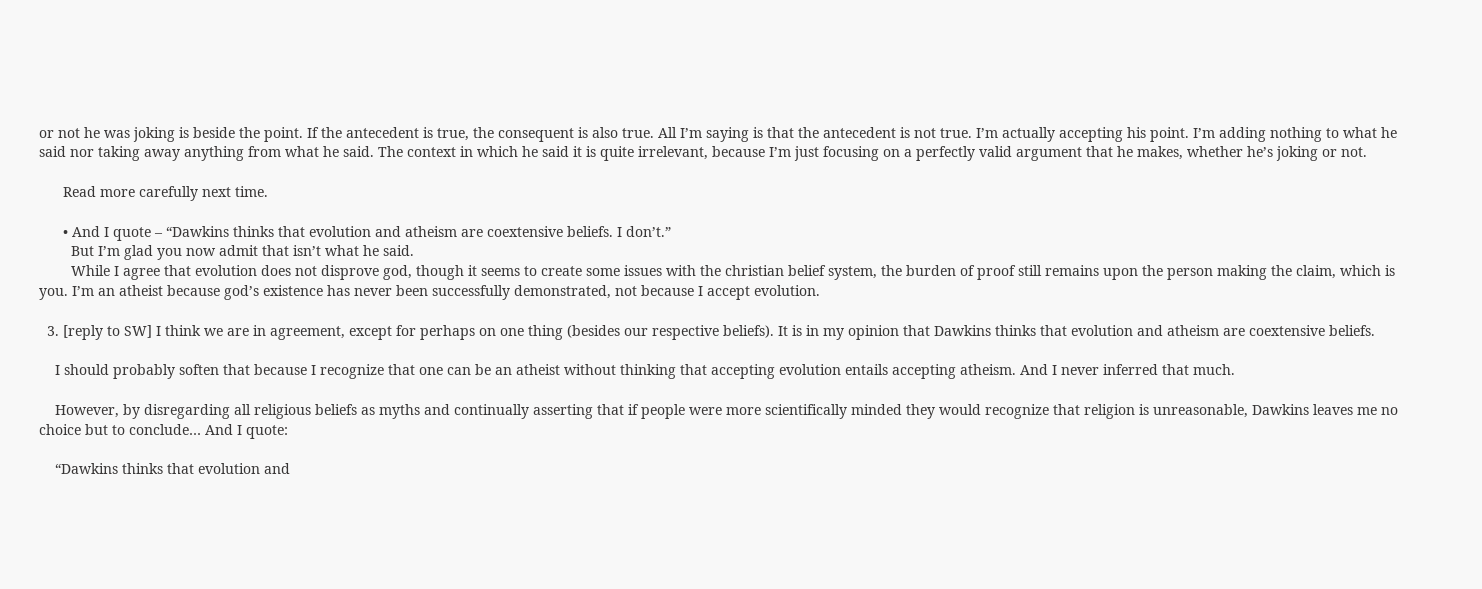or not he was joking is beside the point. If the antecedent is true, the consequent is also true. All I’m saying is that the antecedent is not true. I’m actually accepting his point. I’m adding nothing to what he said nor taking away anything from what he said. The context in which he said it is quite irrelevant, because I’m just focusing on a perfectly valid argument that he makes, whether he’s joking or not.

      Read more carefully next time.

      • And I quote – “Dawkins thinks that evolution and atheism are coextensive beliefs. I don’t.”
        But I’m glad you now admit that isn’t what he said.
        While I agree that evolution does not disprove god, though it seems to create some issues with the christian belief system, the burden of proof still remains upon the person making the claim, which is you. I’m an atheist because god’s existence has never been successfully demonstrated, not because I accept evolution.

  3. [reply to SW] I think we are in agreement, except for perhaps on one thing (besides our respective beliefs). It is in my opinion that Dawkins thinks that evolution and atheism are coextensive beliefs.

    I should probably soften that because I recognize that one can be an atheist without thinking that accepting evolution entails accepting atheism. And I never inferred that much.

    However, by disregarding all religious beliefs as myths and continually asserting that if people were more scientifically minded they would recognize that religion is unreasonable, Dawkins leaves me no choice but to conclude… And I quote:

    “Dawkins thinks that evolution and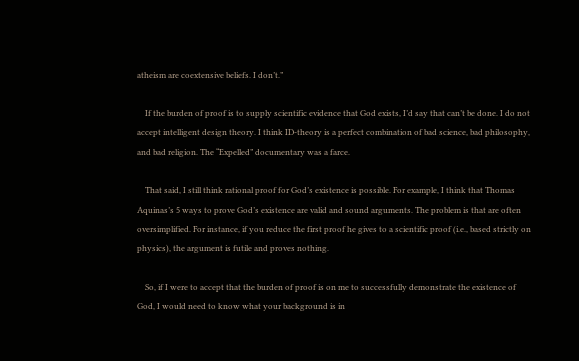atheism are coextensive beliefs. I don’t.”

    If the burden of proof is to supply scientific evidence that God exists, I’d say that can’t be done. I do not accept intelligent design theory. I think ID-theory is a perfect combination of bad science, bad philosophy, and bad religion. The “Expelled” documentary was a farce.

    That said, I still think rational proof for God’s existence is possible. For example, I think that Thomas Aquinas’s 5 ways to prove God’s existence are valid and sound arguments. The problem is that are often oversimplified. For instance, if you reduce the first proof he gives to a scientific proof (i.e., based strictly on physics), the argument is futile and proves nothing.

    So, if I were to accept that the burden of proof is on me to successfully demonstrate the existence of God, I would need to know what your background is in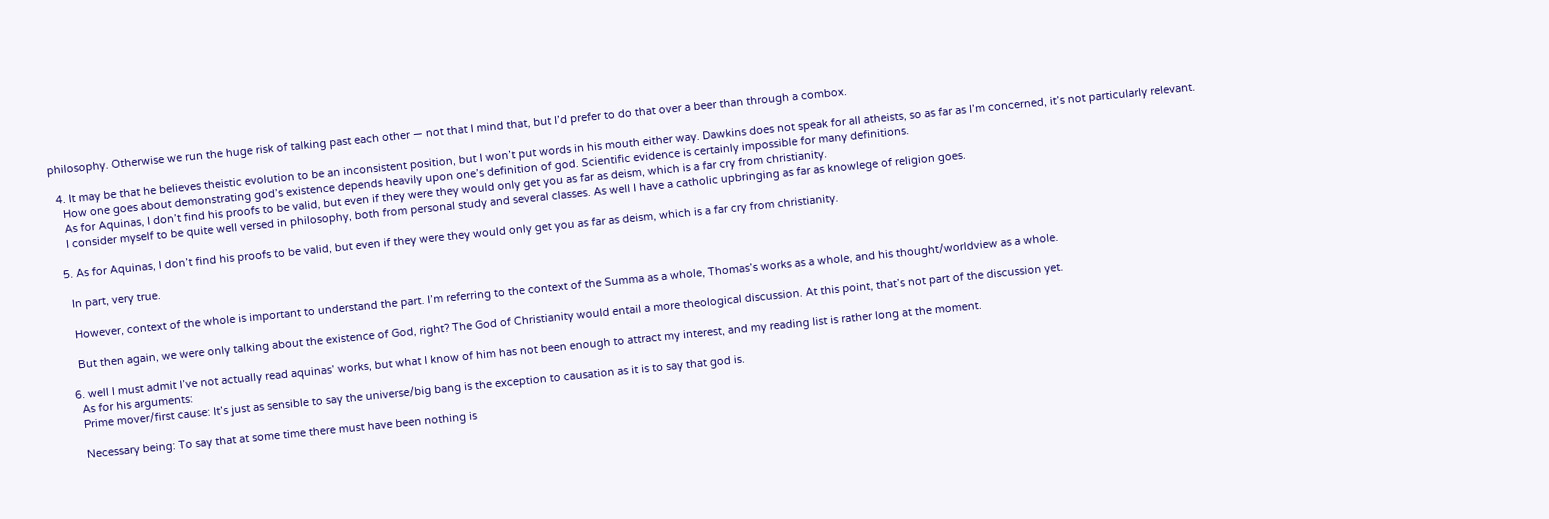philosophy. Otherwise we run the huge risk of talking past each other — not that I mind that, but I’d prefer to do that over a beer than through a combox.

  4. It may be that he believes theistic evolution to be an inconsistent position, but I won’t put words in his mouth either way. Dawkins does not speak for all atheists, so as far as I’m concerned, it’s not particularly relevant.
    How one goes about demonstrating god’s existence depends heavily upon one’s definition of god. Scientific evidence is certainly impossible for many definitions.
    As for Aquinas, I don’t find his proofs to be valid, but even if they were they would only get you as far as deism, which is a far cry from christianity.
    I consider myself to be quite well versed in philosophy, both from personal study and several classes. As well I have a catholic upbringing as far as knowlege of religion goes.

  5. As for Aquinas, I don’t find his proofs to be valid, but even if they were they would only get you as far as deism, which is a far cry from christianity.

    In part, very true.

    However, context of the whole is important to understand the part. I’m referring to the context of the Summa as a whole, Thomas’s works as a whole, and his thought/worldview as a whole.

    But then again, we were only talking about the existence of God, right? The God of Christianity would entail a more theological discussion. At this point, that’s not part of the discussion yet.

  6. well I must admit I’ve not actually read aquinas’ works, but what I know of him has not been enough to attract my interest, and my reading list is rather long at the moment.
    As for his arguments:
    Prime mover/first cause: It’s just as sensible to say the universe/big bang is the exception to causation as it is to say that god is.

    Necessary being: To say that at some time there must have been nothing is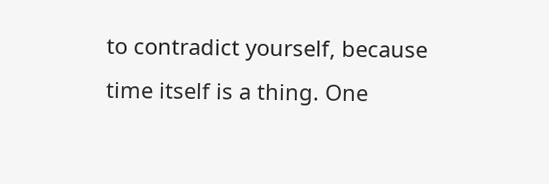to contradict yourself, because time itself is a thing. One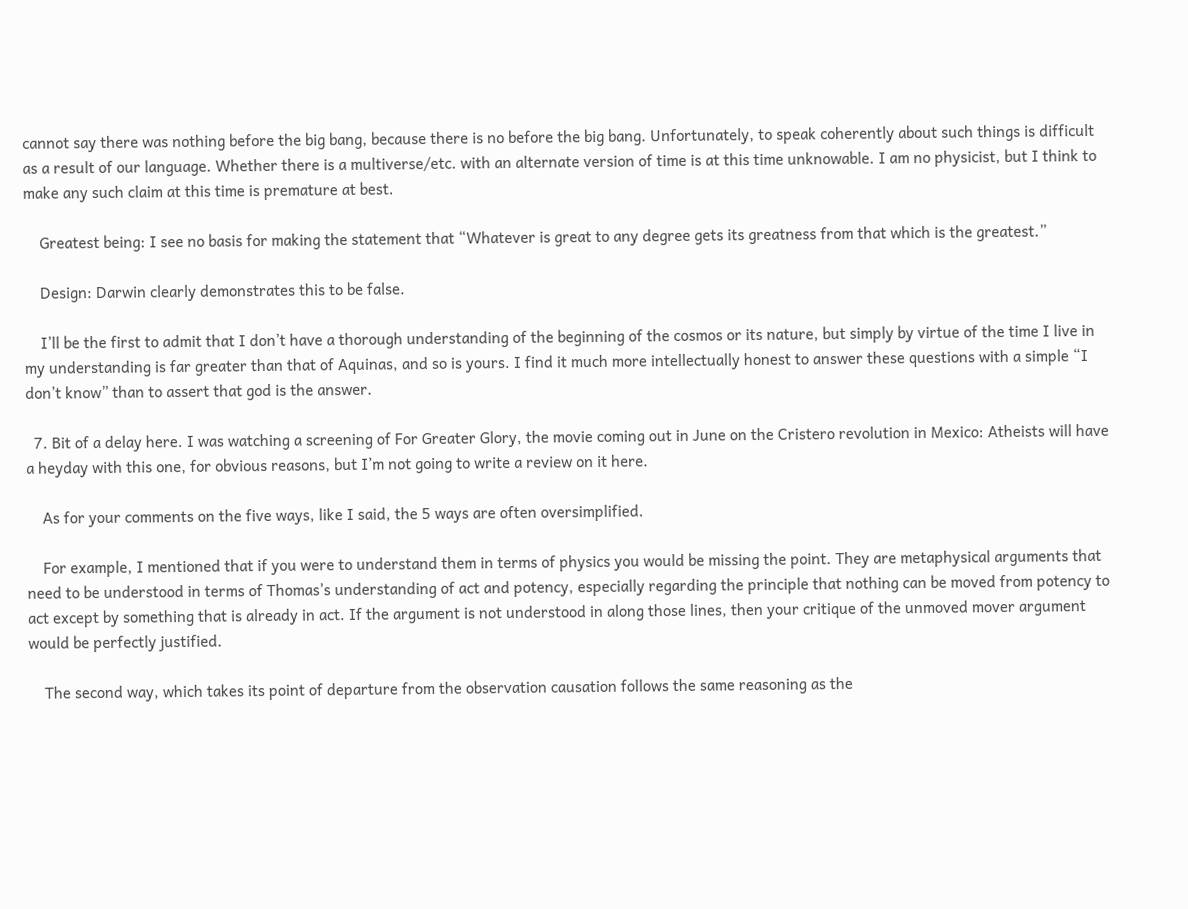cannot say there was nothing before the big bang, because there is no before the big bang. Unfortunately, to speak coherently about such things is difficult as a result of our language. Whether there is a multiverse/etc. with an alternate version of time is at this time unknowable. I am no physicist, but I think to make any such claim at this time is premature at best.

    Greatest being: I see no basis for making the statement that “Whatever is great to any degree gets its greatness from that which is the greatest.”

    Design: Darwin clearly demonstrates this to be false.

    I’ll be the first to admit that I don’t have a thorough understanding of the beginning of the cosmos or its nature, but simply by virtue of the time I live in my understanding is far greater than that of Aquinas, and so is yours. I find it much more intellectually honest to answer these questions with a simple “I don’t know” than to assert that god is the answer.

  7. Bit of a delay here. I was watching a screening of For Greater Glory, the movie coming out in June on the Cristero revolution in Mexico: Atheists will have a heyday with this one, for obvious reasons, but I’m not going to write a review on it here.

    As for your comments on the five ways, like I said, the 5 ways are often oversimplified.

    For example, I mentioned that if you were to understand them in terms of physics you would be missing the point. They are metaphysical arguments that need to be understood in terms of Thomas’s understanding of act and potency, especially regarding the principle that nothing can be moved from potency to act except by something that is already in act. If the argument is not understood in along those lines, then your critique of the unmoved mover argument would be perfectly justified.

    The second way, which takes its point of departure from the observation causation follows the same reasoning as the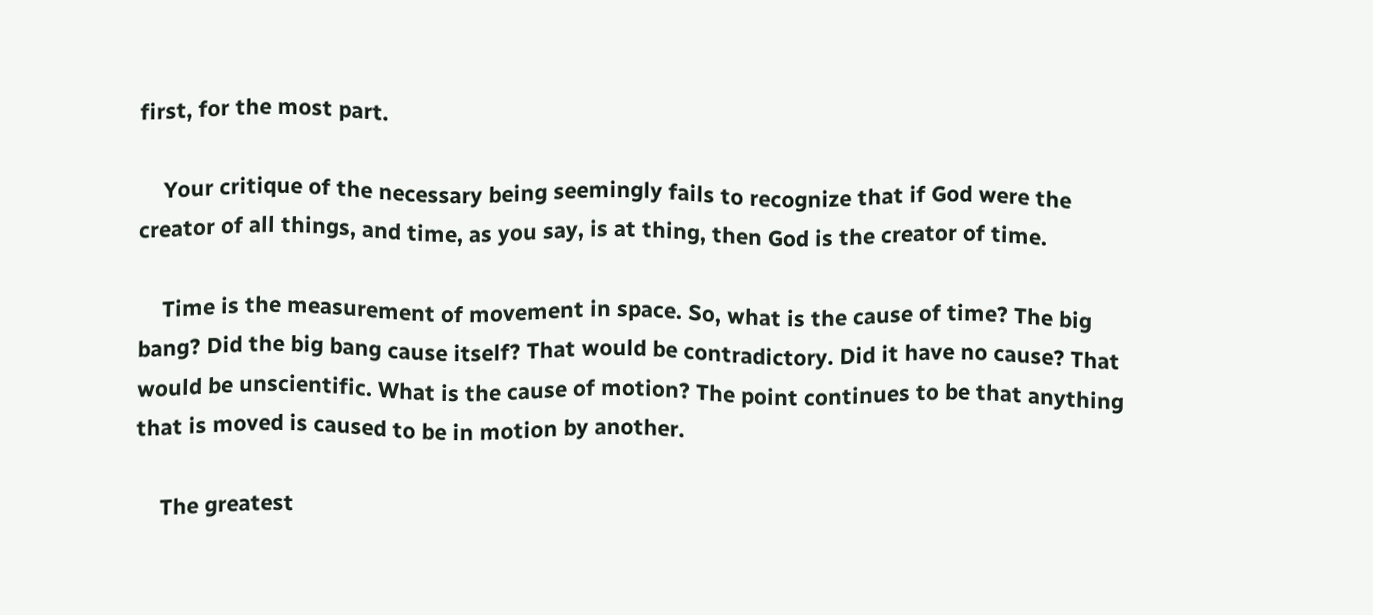first, for the most part.

    Your critique of the necessary being seemingly fails to recognize that if God were the creator of all things, and time, as you say, is at thing, then God is the creator of time.

    Time is the measurement of movement in space. So, what is the cause of time? The big bang? Did the big bang cause itself? That would be contradictory. Did it have no cause? That would be unscientific. What is the cause of motion? The point continues to be that anything that is moved is caused to be in motion by another.

    The greatest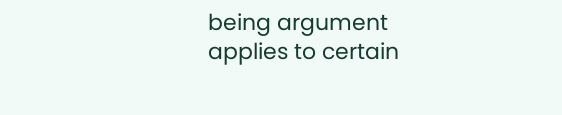being argument applies to certain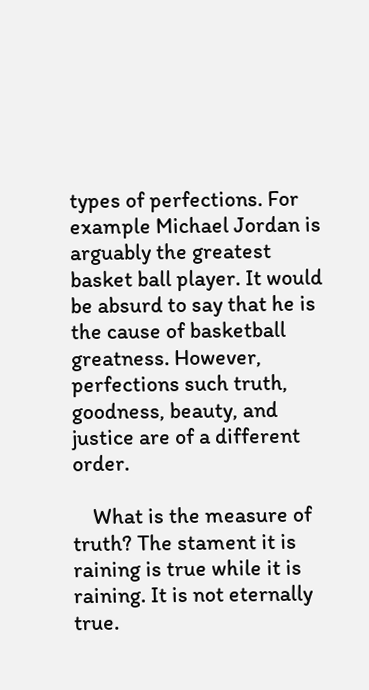types of perfections. For example Michael Jordan is arguably the greatest basket ball player. It would be absurd to say that he is the cause of basketball greatness. However, perfections such truth, goodness, beauty, and justice are of a different order.

    What is the measure of truth? The stament it is raining is true while it is raining. It is not eternally true.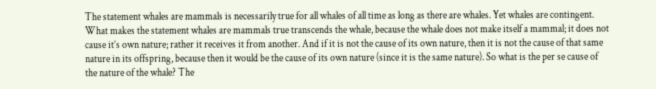The statement whales are mammals is necessarily true for all whales of all time as long as there are whales. Yet whales are contingent. What makes the statement whales are mammals true transcends the whale, because the whale does not make itself a mammal; it does not cause it’s own nature; rather it receives it from another. And if it is not the cause of its own nature, then it is not the cause of that same nature in its offspring, because then it would be the cause of its own nature (since it is the same nature). So what is the per se cause of the nature of the whale? The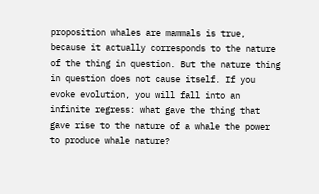proposition whales are mammals is true, because it actually corresponds to the nature of the thing in question. But the nature thing in question does not cause itself. If you evoke evolution, you will fall into an infinite regress: what gave the thing that gave rise to the nature of a whale the power to produce whale nature?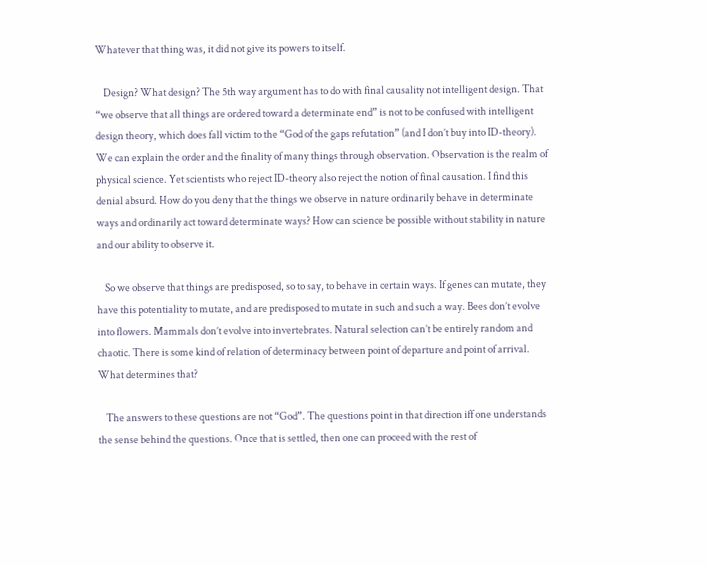Whatever that thing was, it did not give its powers to itself.

    Design? What design? The 5th way argument has to do with final causality not intelligent design. That “we observe that all things are ordered toward a determinate end” is not to be confused with intelligent design theory, which does fall victim to the “God of the gaps refutation” (and I don’t buy into ID-theory). We can explain the order and the finality of many things through observation. Observation is the realm of physical science. Yet scientists who reject ID-theory also reject the notion of final causation. I find this denial absurd. How do you deny that the things we observe in nature ordinarily behave in determinate ways and ordinarily act toward determinate ways? How can science be possible without stability in nature and our ability to observe it.

    So we observe that things are predisposed, so to say, to behave in certain ways. If genes can mutate, they have this potentiality to mutate, and are predisposed to mutate in such and such a way. Bees don’t evolve into flowers. Mammals don’t evolve into invertebrates. Natural selection can’t be entirely random and chaotic. There is some kind of relation of determinacy between point of departure and point of arrival. What determines that?

    The answers to these questions are not “God”. The questions point in that direction iff one understands the sense behind the questions. Once that is settled, then one can proceed with the rest of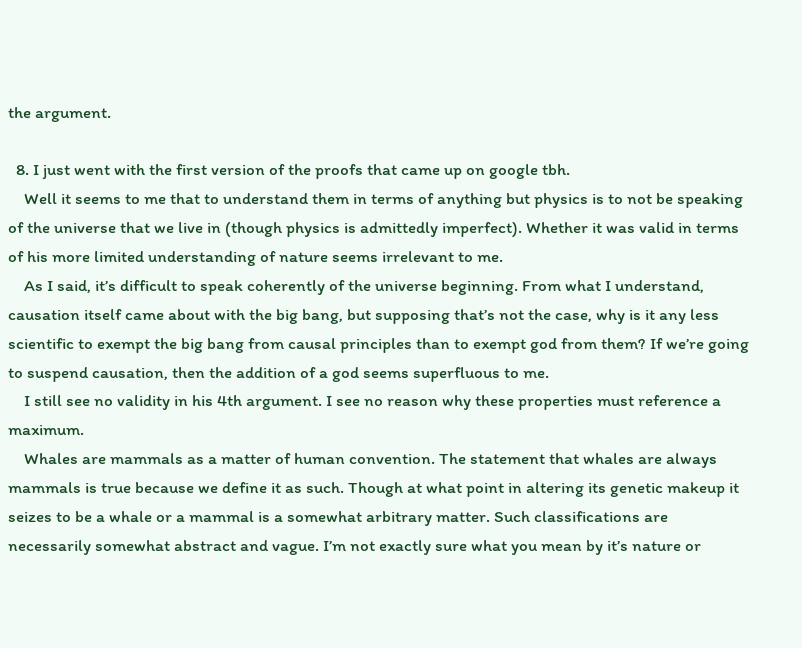the argument.

  8. I just went with the first version of the proofs that came up on google tbh.
    Well it seems to me that to understand them in terms of anything but physics is to not be speaking of the universe that we live in (though physics is admittedly imperfect). Whether it was valid in terms of his more limited understanding of nature seems irrelevant to me.
    As I said, it’s difficult to speak coherently of the universe beginning. From what I understand, causation itself came about with the big bang, but supposing that’s not the case, why is it any less scientific to exempt the big bang from causal principles than to exempt god from them? If we’re going to suspend causation, then the addition of a god seems superfluous to me.
    I still see no validity in his 4th argument. I see no reason why these properties must reference a maximum.
    Whales are mammals as a matter of human convention. The statement that whales are always mammals is true because we define it as such. Though at what point in altering its genetic makeup it seizes to be a whale or a mammal is a somewhat arbitrary matter. Such classifications are necessarily somewhat abstract and vague. I’m not exactly sure what you mean by it’s nature or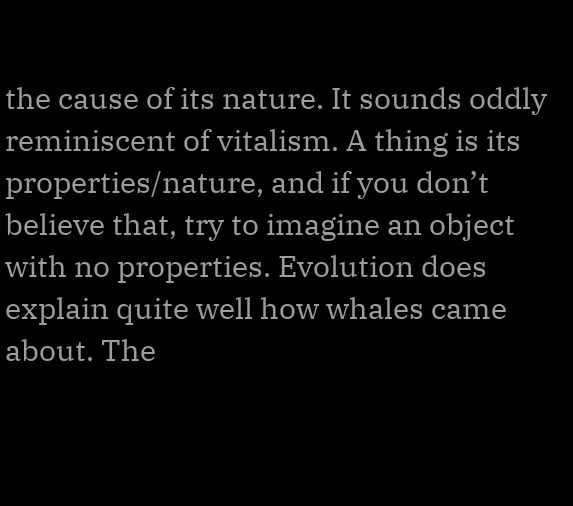the cause of its nature. It sounds oddly reminiscent of vitalism. A thing is its properties/nature, and if you don’t believe that, try to imagine an object with no properties. Evolution does explain quite well how whales came about. The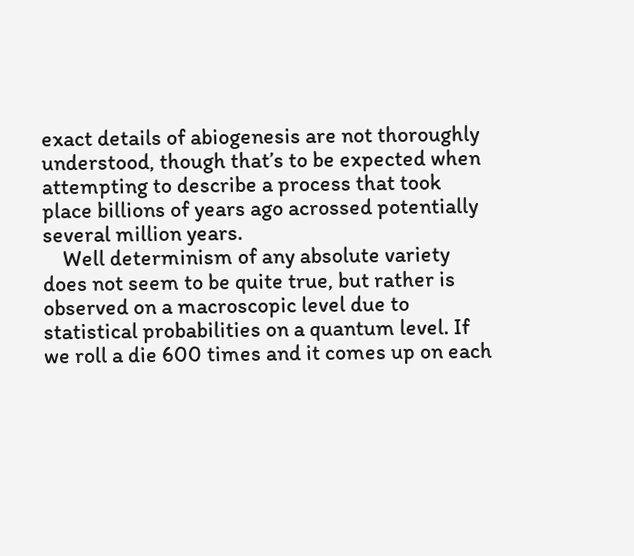exact details of abiogenesis are not thoroughly understood, though that’s to be expected when attempting to describe a process that took place billions of years ago acrossed potentially several million years.
    Well determinism of any absolute variety does not seem to be quite true, but rather is observed on a macroscopic level due to statistical probabilities on a quantum level. If we roll a die 600 times and it comes up on each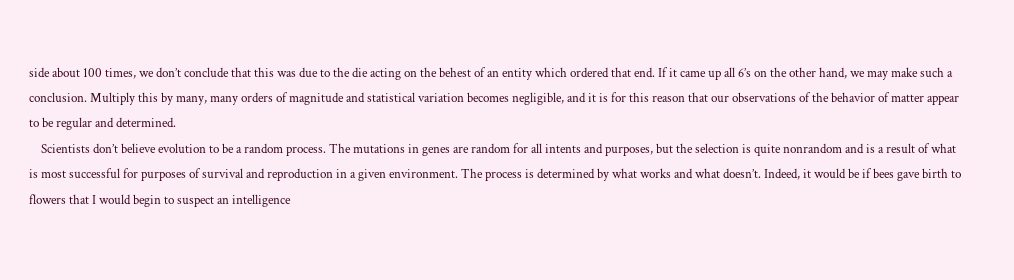side about 100 times, we don’t conclude that this was due to the die acting on the behest of an entity which ordered that end. If it came up all 6’s on the other hand, we may make such a conclusion. Multiply this by many, many orders of magnitude and statistical variation becomes negligible, and it is for this reason that our observations of the behavior of matter appear to be regular and determined.
    Scientists don’t believe evolution to be a random process. The mutations in genes are random for all intents and purposes, but the selection is quite nonrandom and is a result of what is most successful for purposes of survival and reproduction in a given environment. The process is determined by what works and what doesn’t. Indeed, it would be if bees gave birth to flowers that I would begin to suspect an intelligence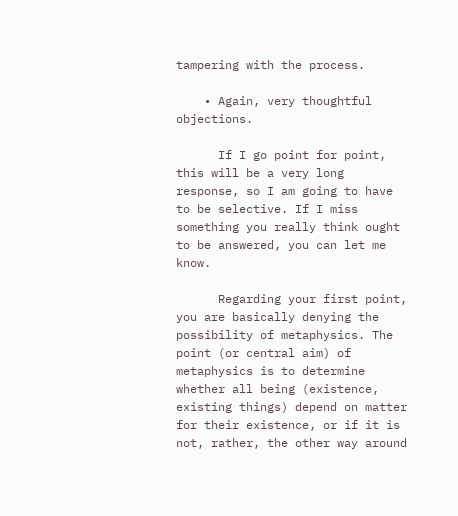tampering with the process.

    • Again, very thoughtful objections.

      If I go point for point, this will be a very long response, so I am going to have to be selective. If I miss something you really think ought to be answered, you can let me know.

      Regarding your first point, you are basically denying the possibility of metaphysics. The point (or central aim) of metaphysics is to determine whether all being (existence, existing things) depend on matter for their existence, or if it is not, rather, the other way around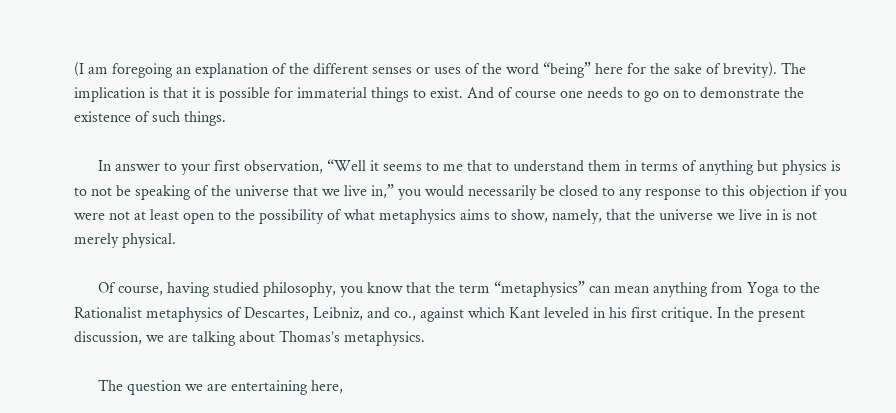(I am foregoing an explanation of the different senses or uses of the word “being” here for the sake of brevity). The implication is that it is possible for immaterial things to exist. And of course one needs to go on to demonstrate the existence of such things.

      In answer to your first observation, “Well it seems to me that to understand them in terms of anything but physics is to not be speaking of the universe that we live in,” you would necessarily be closed to any response to this objection if you were not at least open to the possibility of what metaphysics aims to show, namely, that the universe we live in is not merely physical.

      Of course, having studied philosophy, you know that the term “metaphysics” can mean anything from Yoga to the Rationalist metaphysics of Descartes, Leibniz, and co., against which Kant leveled in his first critique. In the present discussion, we are talking about Thomas’s metaphysics.

      The question we are entertaining here,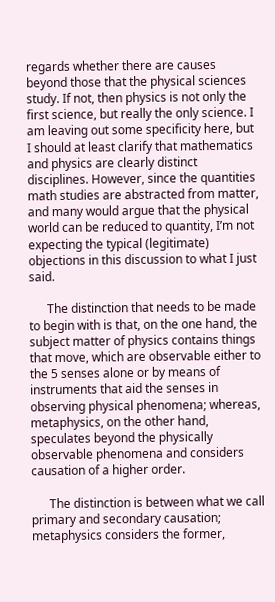regards whether there are causes beyond those that the physical sciences study. If not, then physics is not only the first science, but really the only science. I am leaving out some specificity here, but I should at least clarify that mathematics and physics are clearly distinct disciplines. However, since the quantities math studies are abstracted from matter, and many would argue that the physical world can be reduced to quantity, I’m not expecting the typical (legitimate) objections in this discussion to what I just said.

      The distinction that needs to be made to begin with is that, on the one hand, the subject matter of physics contains things that move, which are observable either to the 5 senses alone or by means of instruments that aid the senses in observing physical phenomena; whereas, metaphysics, on the other hand, speculates beyond the physically observable phenomena and considers causation of a higher order.

      The distinction is between what we call primary and secondary causation; metaphysics considers the former,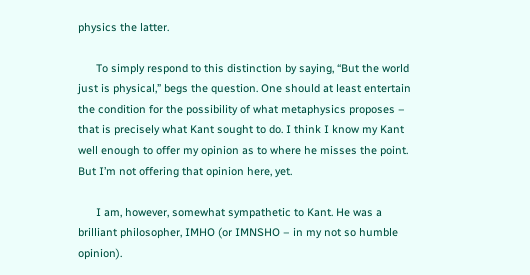physics the latter.

      To simply respond to this distinction by saying, “But the world just is physical,” begs the question. One should at least entertain the condition for the possibility of what metaphysics proposes – that is precisely what Kant sought to do. I think I know my Kant well enough to offer my opinion as to where he misses the point. But I’m not offering that opinion here, yet.

      I am, however, somewhat sympathetic to Kant. He was a brilliant philosopher, IMHO (or IMNSHO – in my not so humble opinion).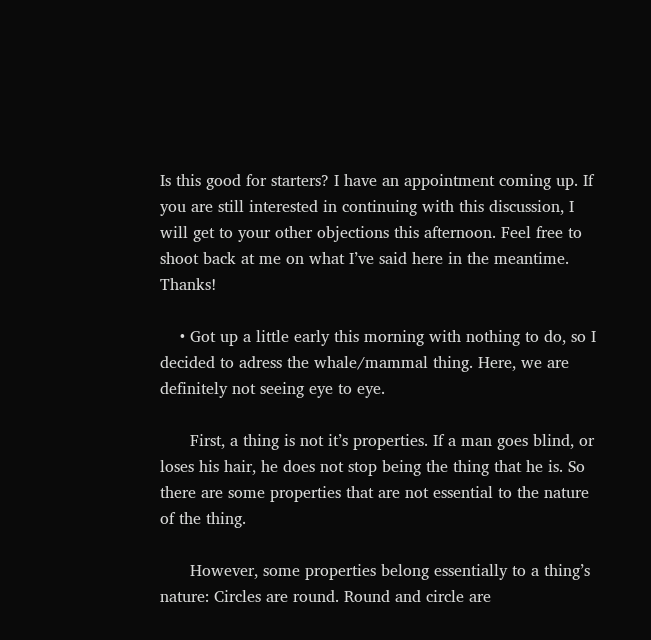Is this good for starters? I have an appointment coming up. If you are still interested in continuing with this discussion, I will get to your other objections this afternoon. Feel free to shoot back at me on what I’ve said here in the meantime. Thanks!

    • Got up a little early this morning with nothing to do, so I decided to adress the whale/mammal thing. Here, we are definitely not seeing eye to eye.

      First, a thing is not it’s properties. If a man goes blind, or loses his hair, he does not stop being the thing that he is. So there are some properties that are not essential to the nature of the thing.

      However, some properties belong essentially to a thing’s nature: Circles are round. Round and circle are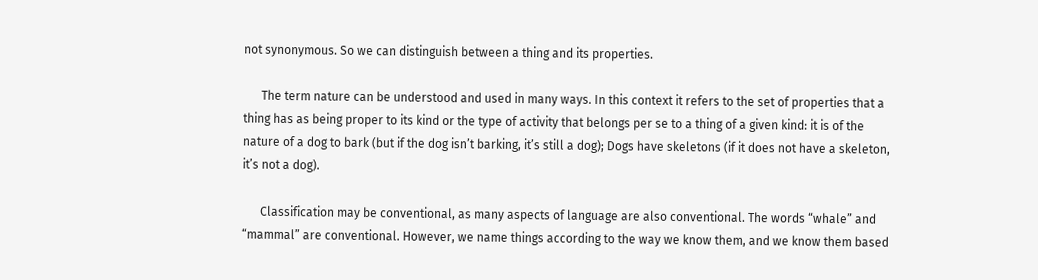not synonymous. So we can distinguish between a thing and its properties.

      The term nature can be understood and used in many ways. In this context it refers to the set of properties that a thing has as being proper to its kind or the type of activity that belongs per se to a thing of a given kind: it is of the nature of a dog to bark (but if the dog isn’t barking, it’s still a dog); Dogs have skeletons (if it does not have a skeleton, it’s not a dog).

      Classification may be conventional, as many aspects of language are also conventional. The words “whale” and “mammal” are conventional. However, we name things according to the way we know them, and we know them based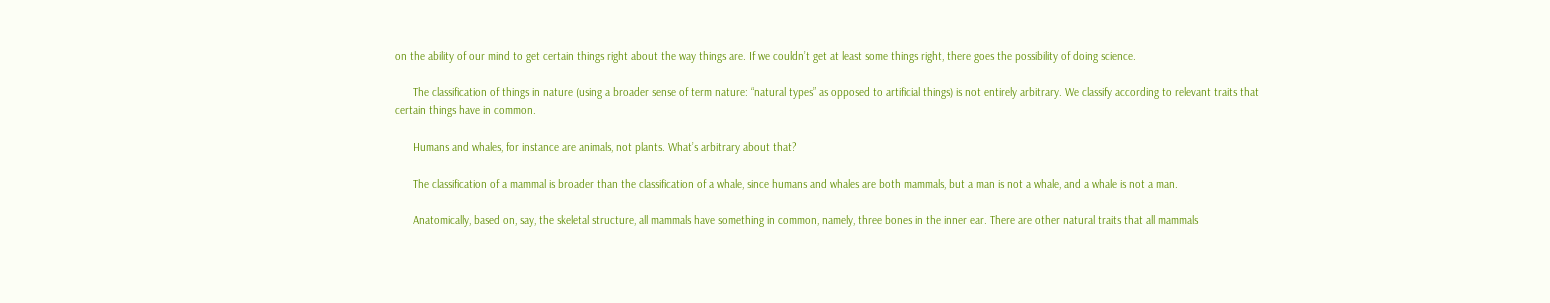on the ability of our mind to get certain things right about the way things are. If we couldn’t get at least some things right, there goes the possibility of doing science.

      The classification of things in nature (using a broader sense of term nature: “natural types” as opposed to artificial things) is not entirely arbitrary. We classify according to relevant traits that certain things have in common.

      Humans and whales, for instance are animals, not plants. What’s arbitrary about that?

      The classification of a mammal is broader than the classification of a whale, since humans and whales are both mammals, but a man is not a whale, and a whale is not a man.

      Anatomically, based on, say, the skeletal structure, all mammals have something in common, namely, three bones in the inner ear. There are other natural traits that all mammals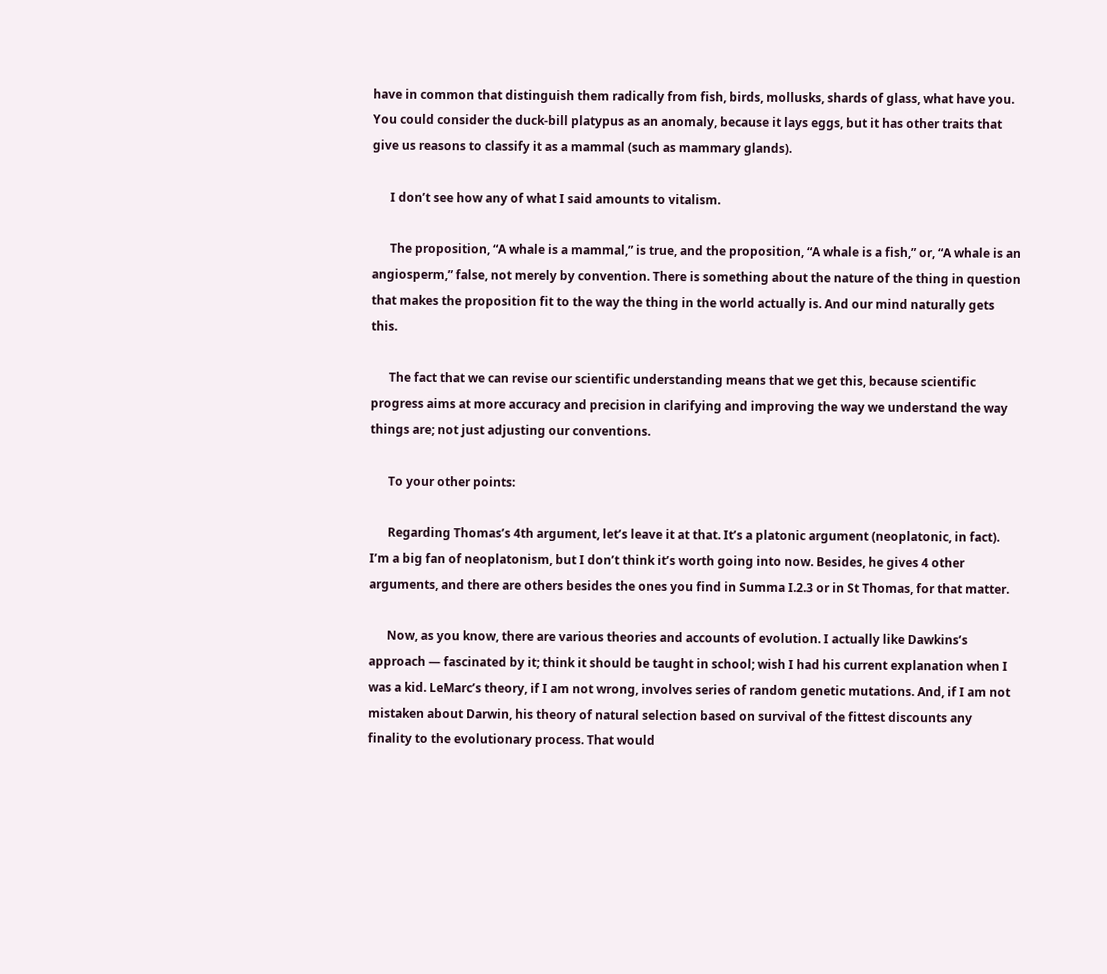have in common that distinguish them radically from fish, birds, mollusks, shards of glass, what have you. You could consider the duck-bill platypus as an anomaly, because it lays eggs, but it has other traits that give us reasons to classify it as a mammal (such as mammary glands).

      I don’t see how any of what I said amounts to vitalism.

      The proposition, “A whale is a mammal,” is true, and the proposition, “A whale is a fish,” or, “A whale is an angiosperm,” false, not merely by convention. There is something about the nature of the thing in question that makes the proposition fit to the way the thing in the world actually is. And our mind naturally gets this.

      The fact that we can revise our scientific understanding means that we get this, because scientific progress aims at more accuracy and precision in clarifying and improving the way we understand the way things are; not just adjusting our conventions.

      To your other points:

      Regarding Thomas’s 4th argument, let’s leave it at that. It’s a platonic argument (neoplatonic, in fact). I’m a big fan of neoplatonism, but I don’t think it’s worth going into now. Besides, he gives 4 other arguments, and there are others besides the ones you find in Summa I.2.3 or in St Thomas, for that matter.

      Now, as you know, there are various theories and accounts of evolution. I actually like Dawkins’s approach — fascinated by it; think it should be taught in school; wish I had his current explanation when I was a kid. LeMarc’s theory, if I am not wrong, involves series of random genetic mutations. And, if I am not mistaken about Darwin, his theory of natural selection based on survival of the fittest discounts any finality to the evolutionary process. That would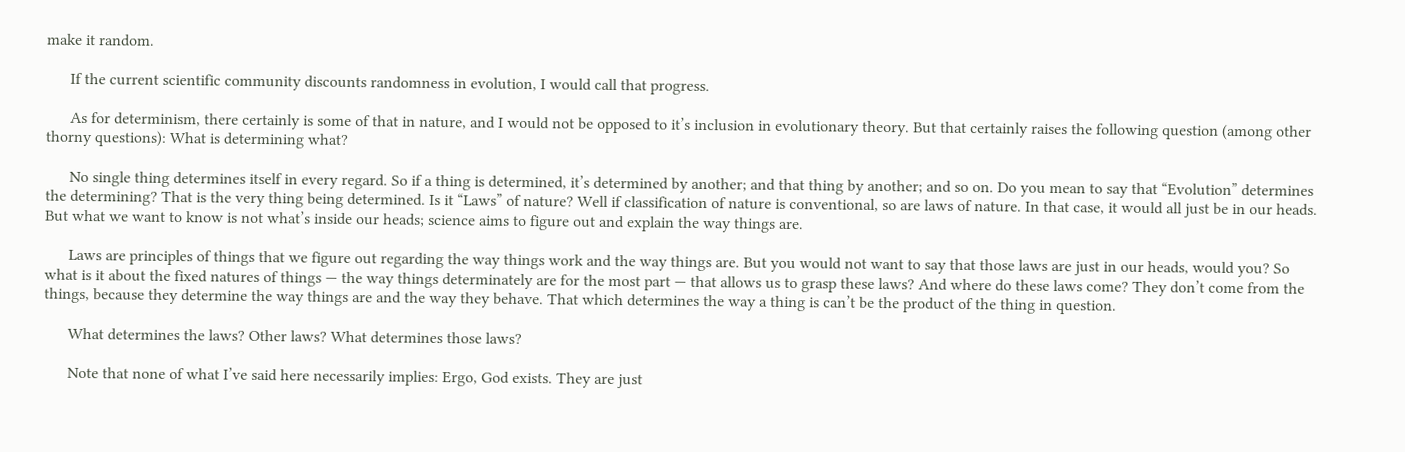make it random.

      If the current scientific community discounts randomness in evolution, I would call that progress.

      As for determinism, there certainly is some of that in nature, and I would not be opposed to it’s inclusion in evolutionary theory. But that certainly raises the following question (among other thorny questions): What is determining what?

      No single thing determines itself in every regard. So if a thing is determined, it’s determined by another; and that thing by another; and so on. Do you mean to say that “Evolution” determines the determining? That is the very thing being determined. Is it “Laws” of nature? Well if classification of nature is conventional, so are laws of nature. In that case, it would all just be in our heads. But what we want to know is not what’s inside our heads; science aims to figure out and explain the way things are.

      Laws are principles of things that we figure out regarding the way things work and the way things are. But you would not want to say that those laws are just in our heads, would you? So what is it about the fixed natures of things — the way things determinately are for the most part — that allows us to grasp these laws? And where do these laws come? They don’t come from the things, because they determine the way things are and the way they behave. That which determines the way a thing is can’t be the product of the thing in question.

      What determines the laws? Other laws? What determines those laws?

      Note that none of what I’ve said here necessarily implies: Ergo, God exists. They are just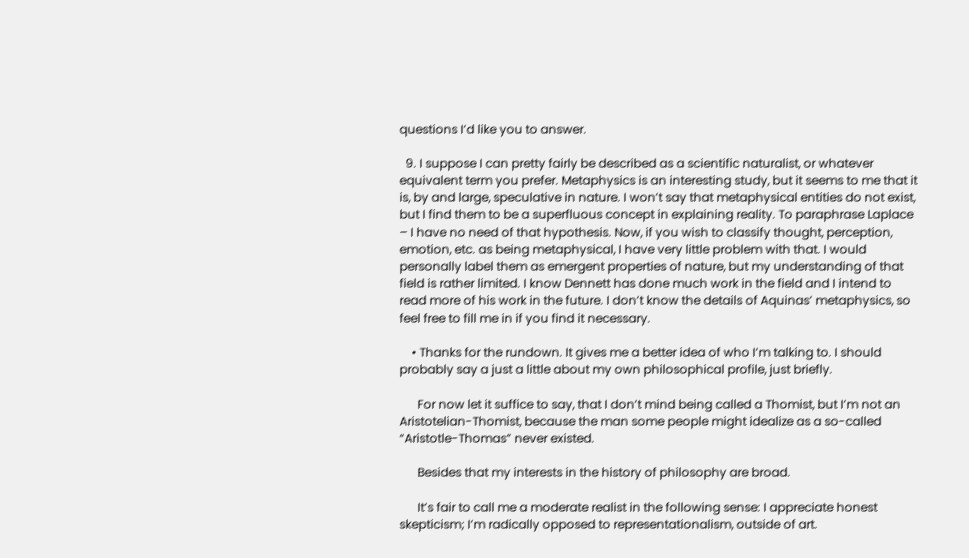questions I’d like you to answer.

  9. I suppose I can pretty fairly be described as a scientific naturalist, or whatever equivalent term you prefer. Metaphysics is an interesting study, but it seems to me that it is, by and large, speculative in nature. I won’t say that metaphysical entities do not exist, but I find them to be a superfluous concept in explaining reality. To paraphrase Laplace – I have no need of that hypothesis. Now, if you wish to classify thought, perception, emotion, etc. as being metaphysical, I have very little problem with that. I would personally label them as emergent properties of nature, but my understanding of that field is rather limited. I know Dennett has done much work in the field and I intend to read more of his work in the future. I don’t know the details of Aquinas’ metaphysics, so feel free to fill me in if you find it necessary.

    • Thanks for the rundown. It gives me a better idea of who I’m talking to. I should probably say a just a little about my own philosophical profile, just briefly.

      For now let it suffice to say, that I don’t mind being called a Thomist, but I’m not an Aristotelian-Thomist, because the man some people might idealize as a so-called “Aristotle-Thomas” never existed.

      Besides that my interests in the history of philosophy are broad.

      It’s fair to call me a moderate realist in the following sense: I appreciate honest skepticism; I’m radically opposed to representationalism, outside of art.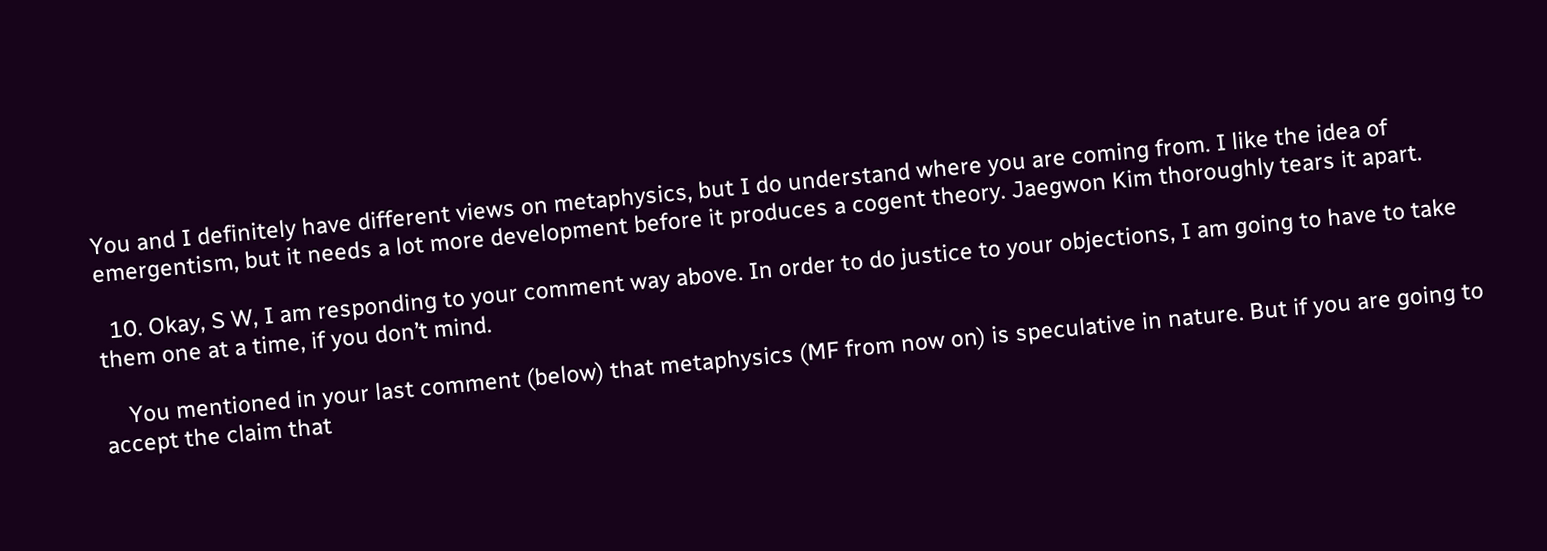You and I definitely have different views on metaphysics, but I do understand where you are coming from. I like the idea of emergentism, but it needs a lot more development before it produces a cogent theory. Jaegwon Kim thoroughly tears it apart.

  10. Okay, S W, I am responding to your comment way above. In order to do justice to your objections, I am going to have to take them one at a time, if you don’t mind.

    You mentioned in your last comment (below) that metaphysics (MF from now on) is speculative in nature. But if you are going to accept the claim that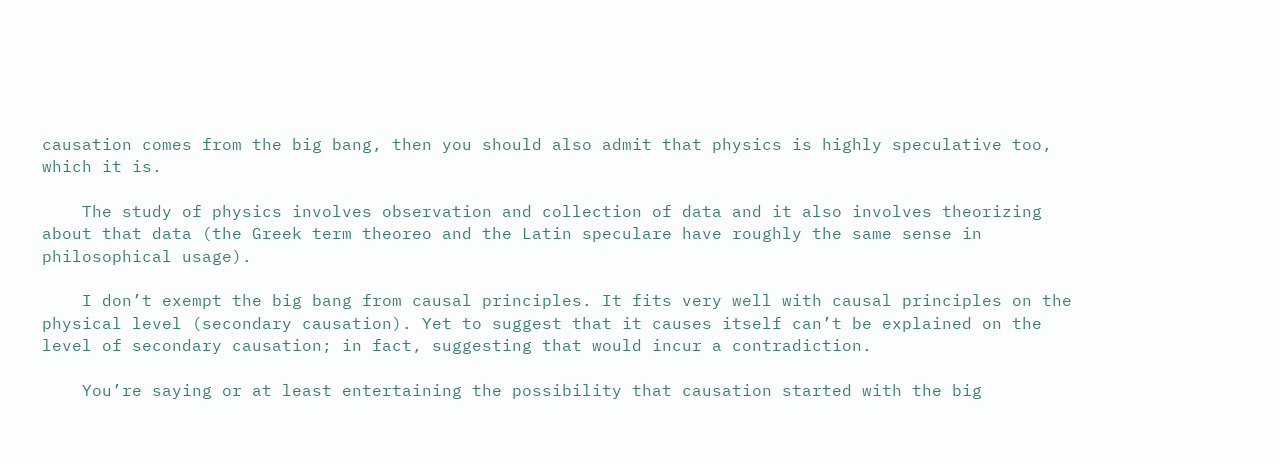causation comes from the big bang, then you should also admit that physics is highly speculative too, which it is.

    The study of physics involves observation and collection of data and it also involves theorizing about that data (the Greek term theoreo and the Latin speculare have roughly the same sense in philosophical usage).

    I don’t exempt the big bang from causal principles. It fits very well with causal principles on the physical level (secondary causation). Yet to suggest that it causes itself can’t be explained on the level of secondary causation; in fact, suggesting that would incur a contradiction.

    You’re saying or at least entertaining the possibility that causation started with the big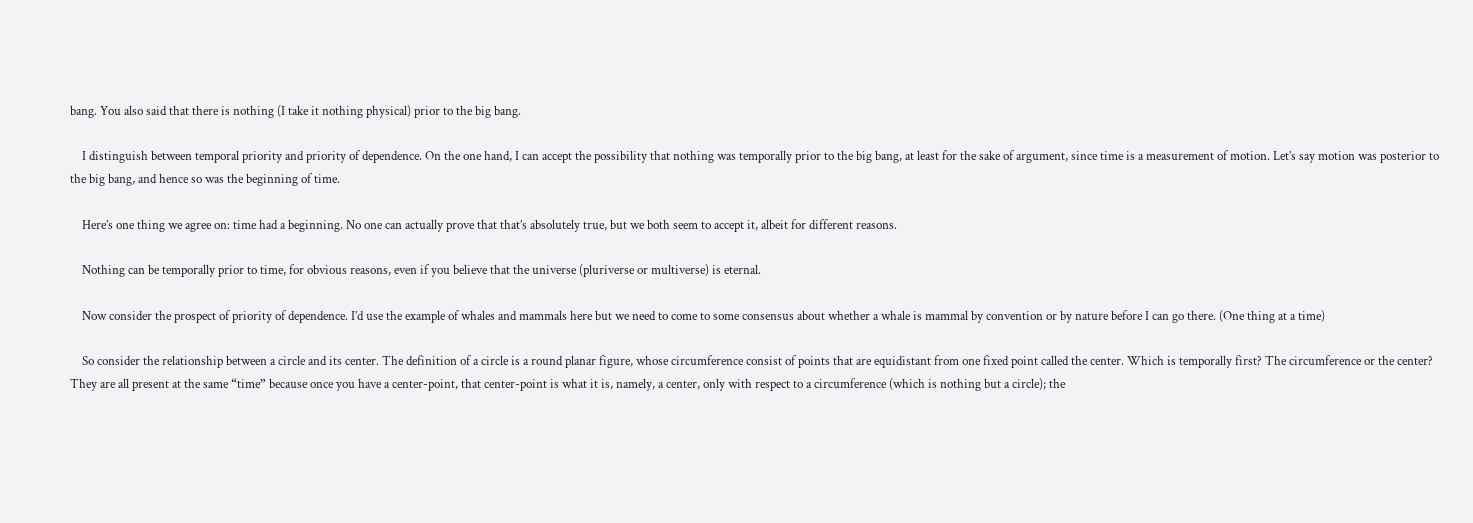bang. You also said that there is nothing (I take it nothing physical) prior to the big bang.

    I distinguish between temporal priority and priority of dependence. On the one hand, I can accept the possibility that nothing was temporally prior to the big bang, at least for the sake of argument, since time is a measurement of motion. Let’s say motion was posterior to the big bang, and hence so was the beginning of time.

    Here’s one thing we agree on: time had a beginning. No one can actually prove that that’s absolutely true, but we both seem to accept it, albeit for different reasons.

    Nothing can be temporally prior to time, for obvious reasons, even if you believe that the universe (pluriverse or multiverse) is eternal.

    Now consider the prospect of priority of dependence. I’d use the example of whales and mammals here but we need to come to some consensus about whether a whale is mammal by convention or by nature before I can go there. (One thing at a time)

    So consider the relationship between a circle and its center. The definition of a circle is a round planar figure, whose circumference consist of points that are equidistant from one fixed point called the center. Which is temporally first? The circumference or the center? They are all present at the same “time” because once you have a center-point, that center-point is what it is, namely, a center, only with respect to a circumference (which is nothing but a circle); the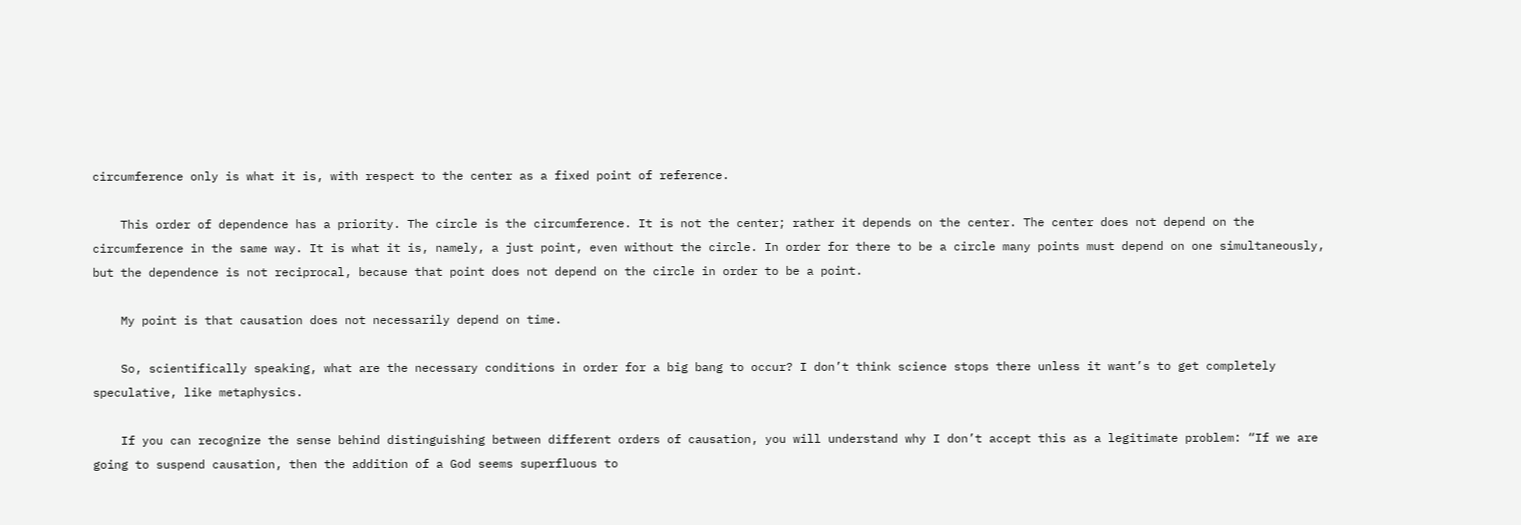circumference only is what it is, with respect to the center as a fixed point of reference.

    This order of dependence has a priority. The circle is the circumference. It is not the center; rather it depends on the center. The center does not depend on the circumference in the same way. It is what it is, namely, a just point, even without the circle. In order for there to be a circle many points must depend on one simultaneously, but the dependence is not reciprocal, because that point does not depend on the circle in order to be a point.

    My point is that causation does not necessarily depend on time.

    So, scientifically speaking, what are the necessary conditions in order for a big bang to occur? I don’t think science stops there unless it want’s to get completely speculative, like metaphysics.

    If you can recognize the sense behind distinguishing between different orders of causation, you will understand why I don’t accept this as a legitimate problem: “If we are going to suspend causation, then the addition of a God seems superfluous to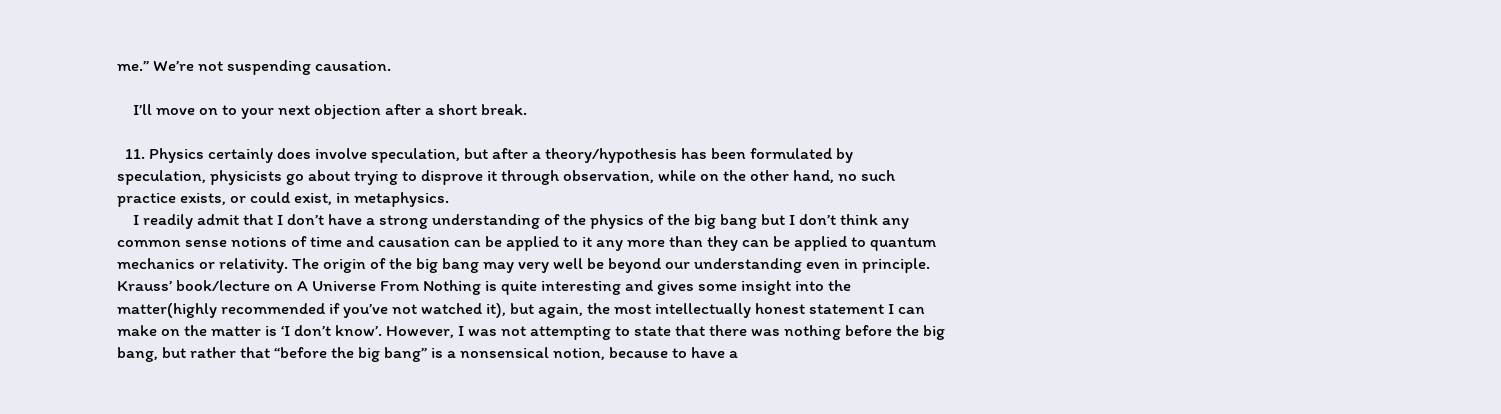me.” We’re not suspending causation.

    I’ll move on to your next objection after a short break.

  11. Physics certainly does involve speculation, but after a theory/hypothesis has been formulated by speculation, physicists go about trying to disprove it through observation, while on the other hand, no such practice exists, or could exist, in metaphysics.
    I readily admit that I don’t have a strong understanding of the physics of the big bang but I don’t think any common sense notions of time and causation can be applied to it any more than they can be applied to quantum mechanics or relativity. The origin of the big bang may very well be beyond our understanding even in principle. Krauss’ book/lecture on A Universe From Nothing is quite interesting and gives some insight into the matter(highly recommended if you’ve not watched it), but again, the most intellectually honest statement I can make on the matter is ‘I don’t know’. However, I was not attempting to state that there was nothing before the big bang, but rather that “before the big bang” is a nonsensical notion, because to have a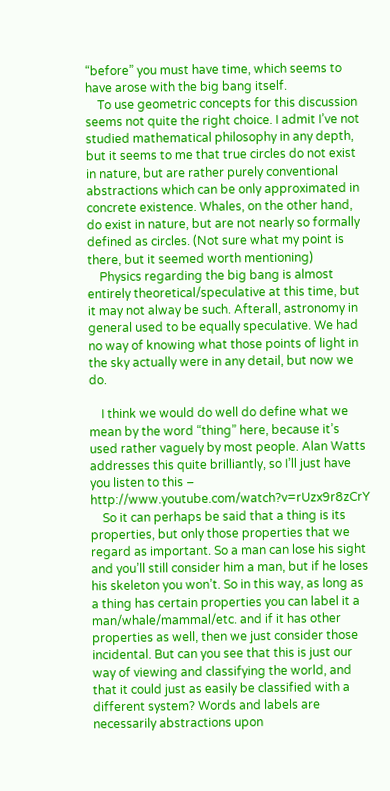“before” you must have time, which seems to have arose with the big bang itself.
    To use geometric concepts for this discussion seems not quite the right choice. I admit I’ve not studied mathematical philosophy in any depth, but it seems to me that true circles do not exist in nature, but are rather purely conventional abstractions which can be only approximated in concrete existence. Whales, on the other hand, do exist in nature, but are not nearly so formally defined as circles. (Not sure what my point is there, but it seemed worth mentioning)
    Physics regarding the big bang is almost entirely theoretical/speculative at this time, but it may not alway be such. Afterall, astronomy in general used to be equally speculative. We had no way of knowing what those points of light in the sky actually were in any detail, but now we do.

    I think we would do well do define what we mean by the word “thing” here, because it’s used rather vaguely by most people. Alan Watts addresses this quite brilliantly, so I’ll just have you listen to this – http://www.youtube.com/watch?v=rUzx9r8zCrY
    So it can perhaps be said that a thing is its properties, but only those properties that we regard as important. So a man can lose his sight and you’ll still consider him a man, but if he loses his skeleton you won’t. So in this way, as long as a thing has certain properties you can label it a man/whale/mammal/etc. and if it has other properties as well, then we just consider those incidental. But can you see that this is just our way of viewing and classifying the world, and that it could just as easily be classified with a different system? Words and labels are necessarily abstractions upon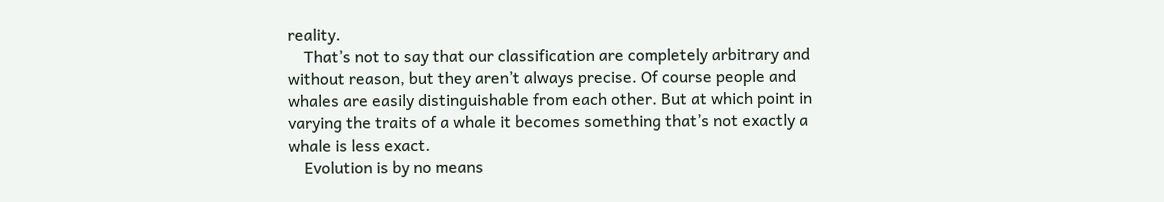reality.
    That’s not to say that our classification are completely arbitrary and without reason, but they aren’t always precise. Of course people and whales are easily distinguishable from each other. But at which point in varying the traits of a whale it becomes something that’s not exactly a whale is less exact.
    Evolution is by no means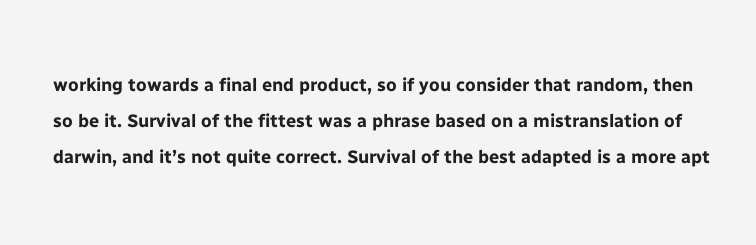working towards a final end product, so if you consider that random, then so be it. Survival of the fittest was a phrase based on a mistranslation of darwin, and it’s not quite correct. Survival of the best adapted is a more apt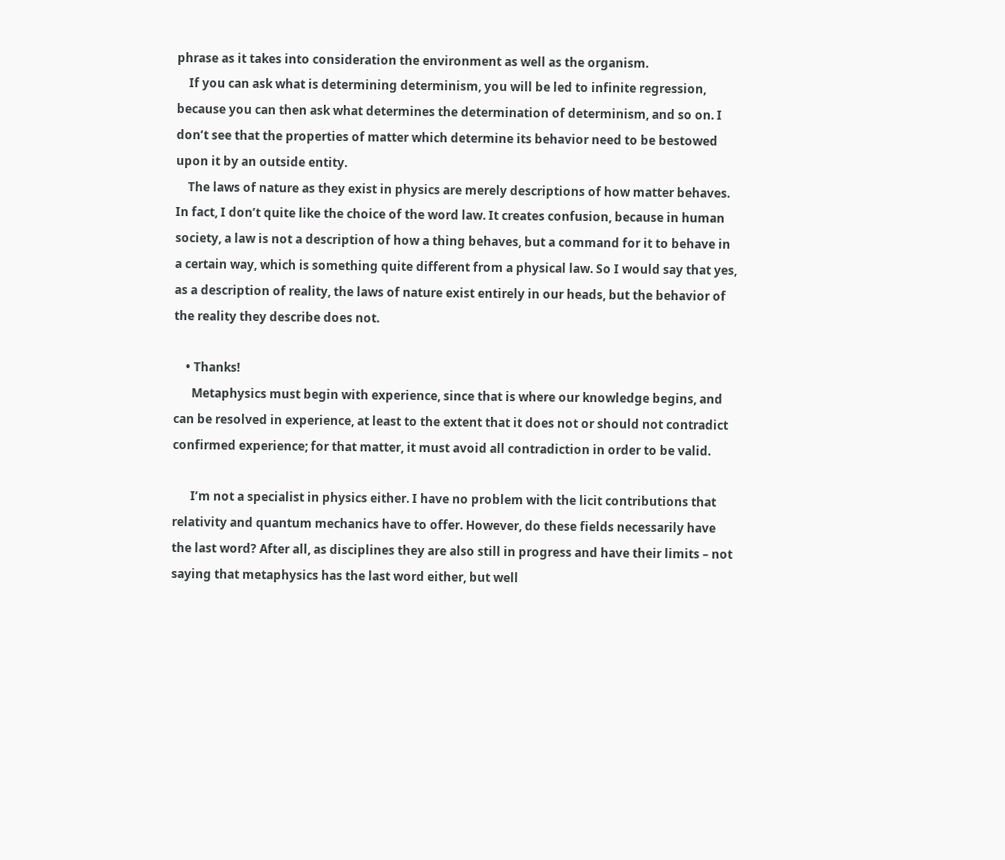phrase as it takes into consideration the environment as well as the organism.
    If you can ask what is determining determinism, you will be led to infinite regression, because you can then ask what determines the determination of determinism, and so on. I don’t see that the properties of matter which determine its behavior need to be bestowed upon it by an outside entity.
    The laws of nature as they exist in physics are merely descriptions of how matter behaves. In fact, I don’t quite like the choice of the word law. It creates confusion, because in human society, a law is not a description of how a thing behaves, but a command for it to behave in a certain way, which is something quite different from a physical law. So I would say that yes, as a description of reality, the laws of nature exist entirely in our heads, but the behavior of the reality they describe does not.

    • Thanks!
      Metaphysics must begin with experience, since that is where our knowledge begins, and can be resolved in experience, at least to the extent that it does not or should not contradict confirmed experience; for that matter, it must avoid all contradiction in order to be valid.

      I’m not a specialist in physics either. I have no problem with the licit contributions that relativity and quantum mechanics have to offer. However, do these fields necessarily have the last word? After all, as disciplines they are also still in progress and have their limits – not saying that metaphysics has the last word either, but well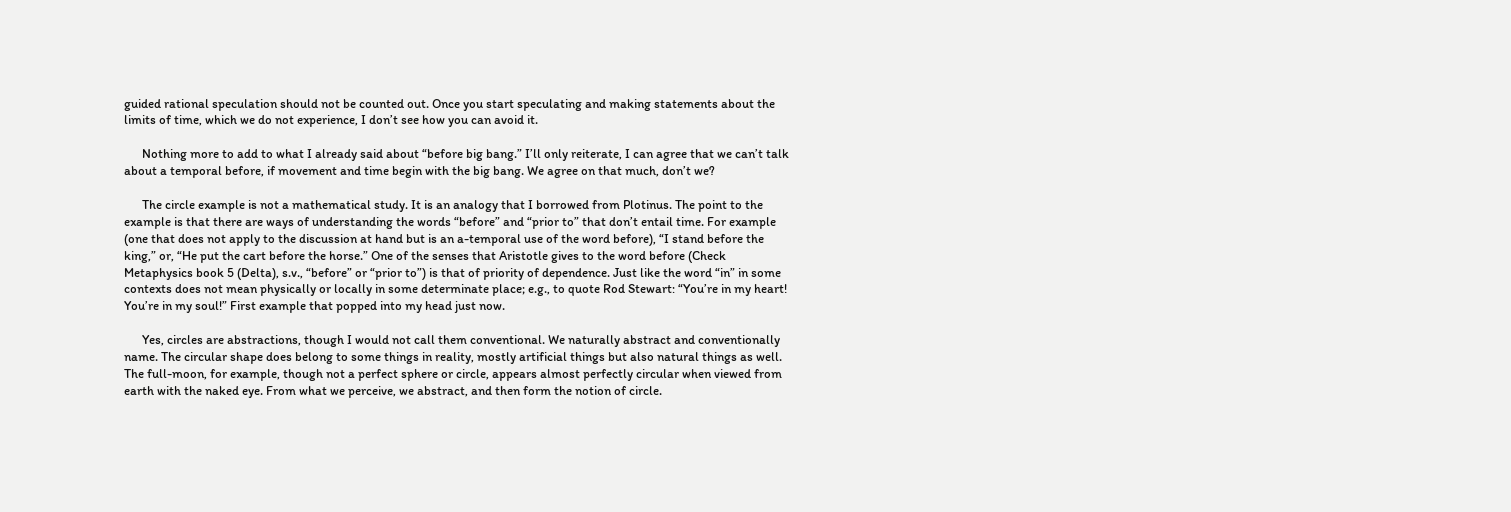guided rational speculation should not be counted out. Once you start speculating and making statements about the limits of time, which we do not experience, I don’t see how you can avoid it.

      Nothing more to add to what I already said about “before big bang.” I’ll only reiterate, I can agree that we can’t talk about a temporal before, if movement and time begin with the big bang. We agree on that much, don’t we?

      The circle example is not a mathematical study. It is an analogy that I borrowed from Plotinus. The point to the example is that there are ways of understanding the words “before” and “prior to” that don’t entail time. For example (one that does not apply to the discussion at hand but is an a-temporal use of the word before), “I stand before the king,” or, “He put the cart before the horse.” One of the senses that Aristotle gives to the word before (Check Metaphysics book 5 (Delta), s.v., “before” or “prior to”) is that of priority of dependence. Just like the word “in” in some contexts does not mean physically or locally in some determinate place; e.g., to quote Rod Stewart: “You’re in my heart! You’re in my soul!” First example that popped into my head just now.

      Yes, circles are abstractions, though I would not call them conventional. We naturally abstract and conventionally name. The circular shape does belong to some things in reality, mostly artificial things but also natural things as well. The full-moon, for example, though not a perfect sphere or circle, appears almost perfectly circular when viewed from earth with the naked eye. From what we perceive, we abstract, and then form the notion of circle.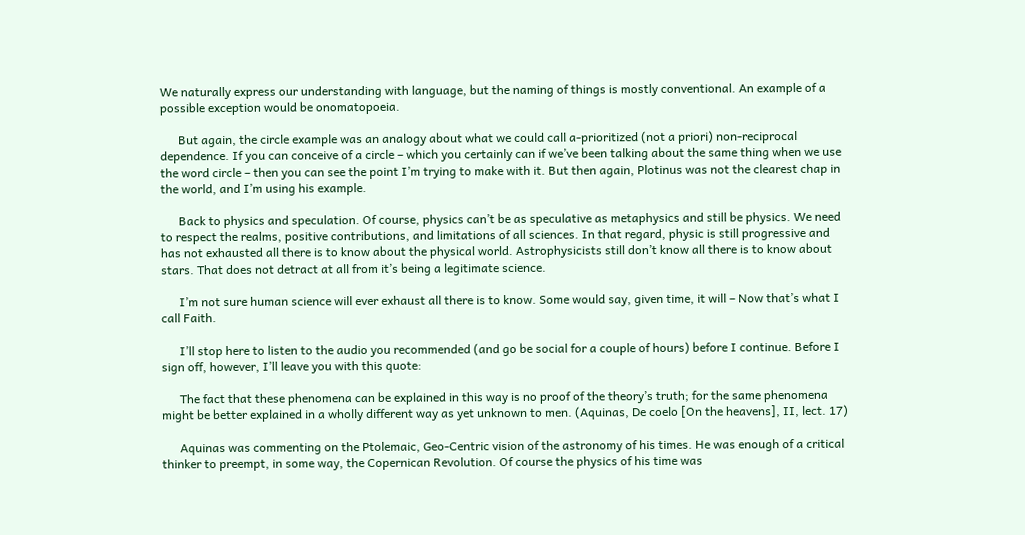We naturally express our understanding with language, but the naming of things is mostly conventional. An example of a possible exception would be onomatopoeia.

      But again, the circle example was an analogy about what we could call a-prioritized (not a priori) non-reciprocal dependence. If you can conceive of a circle – which you certainly can if we’ve been talking about the same thing when we use the word circle – then you can see the point I’m trying to make with it. But then again, Plotinus was not the clearest chap in the world, and I’m using his example.

      Back to physics and speculation. Of course, physics can’t be as speculative as metaphysics and still be physics. We need to respect the realms, positive contributions, and limitations of all sciences. In that regard, physic is still progressive and has not exhausted all there is to know about the physical world. Astrophysicists still don’t know all there is to know about stars. That does not detract at all from it’s being a legitimate science.

      I’m not sure human science will ever exhaust all there is to know. Some would say, given time, it will – Now that’s what I call Faith.

      I’ll stop here to listen to the audio you recommended (and go be social for a couple of hours) before I continue. Before I sign off, however, I’ll leave you with this quote:

      The fact that these phenomena can be explained in this way is no proof of the theory’s truth; for the same phenomena might be better explained in a wholly different way as yet unknown to men. (Aquinas, De coelo [On the heavens], II, lect. 17)

      Aquinas was commenting on the Ptolemaic, Geo-Centric vision of the astronomy of his times. He was enough of a critical thinker to preempt, in some way, the Copernican Revolution. Of course the physics of his time was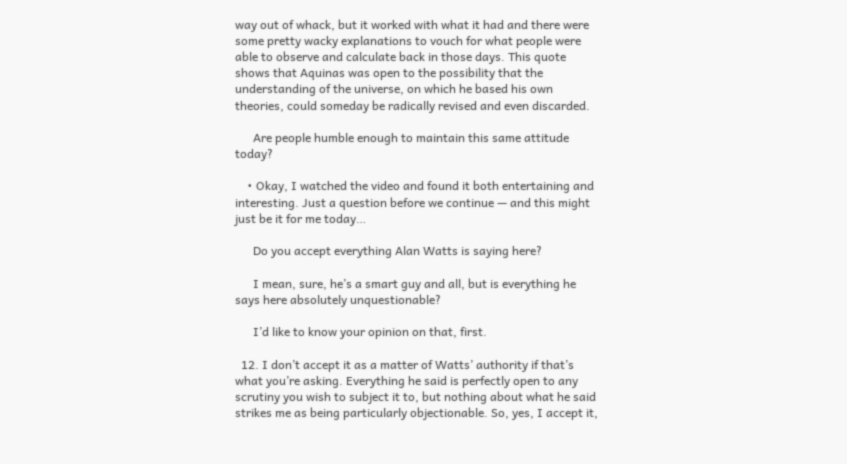way out of whack, but it worked with what it had and there were some pretty wacky explanations to vouch for what people were able to observe and calculate back in those days. This quote shows that Aquinas was open to the possibility that the understanding of the universe, on which he based his own theories, could someday be radically revised and even discarded.

      Are people humble enough to maintain this same attitude today?

    • Okay, I watched the video and found it both entertaining and interesting. Just a question before we continue — and this might just be it for me today…

      Do you accept everything Alan Watts is saying here?

      I mean, sure, he’s a smart guy and all, but is everything he says here absolutely unquestionable?

      I’d like to know your opinion on that, first.

  12. I don’t accept it as a matter of Watts’ authority if that’s what you’re asking. Everything he said is perfectly open to any scrutiny you wish to subject it to, but nothing about what he said strikes me as being particularly objectionable. So, yes, I accept it,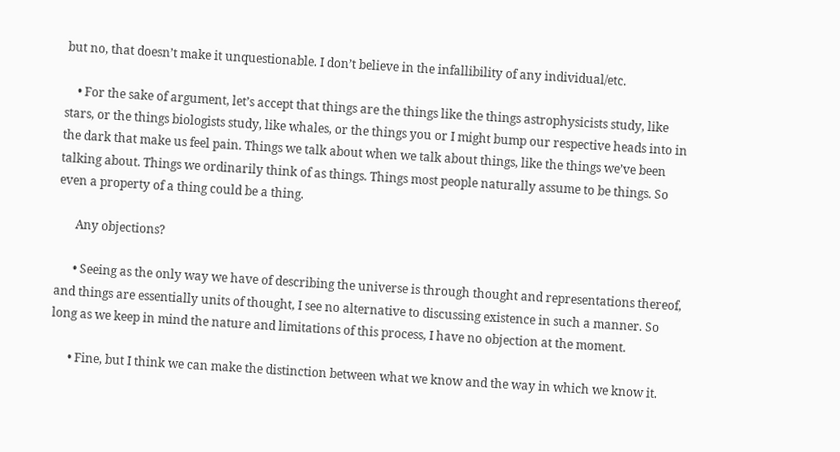but no, that doesn’t make it unquestionable. I don’t believe in the infallibility of any individual/etc.

    • For the sake of argument, let’s accept that things are the things like the things astrophysicists study, like stars, or the things biologists study, like whales, or the things you or I might bump our respective heads into in the dark that make us feel pain. Things we talk about when we talk about things, like the things we’ve been talking about. Things we ordinarily think of as things. Things most people naturally assume to be things. So even a property of a thing could be a thing.

      Any objections?

      • Seeing as the only way we have of describing the universe is through thought and representations thereof, and things are essentially units of thought, I see no alternative to discussing existence in such a manner. So long as we keep in mind the nature and limitations of this process, I have no objection at the moment.

      • Fine, but I think we can make the distinction between what we know and the way in which we know it.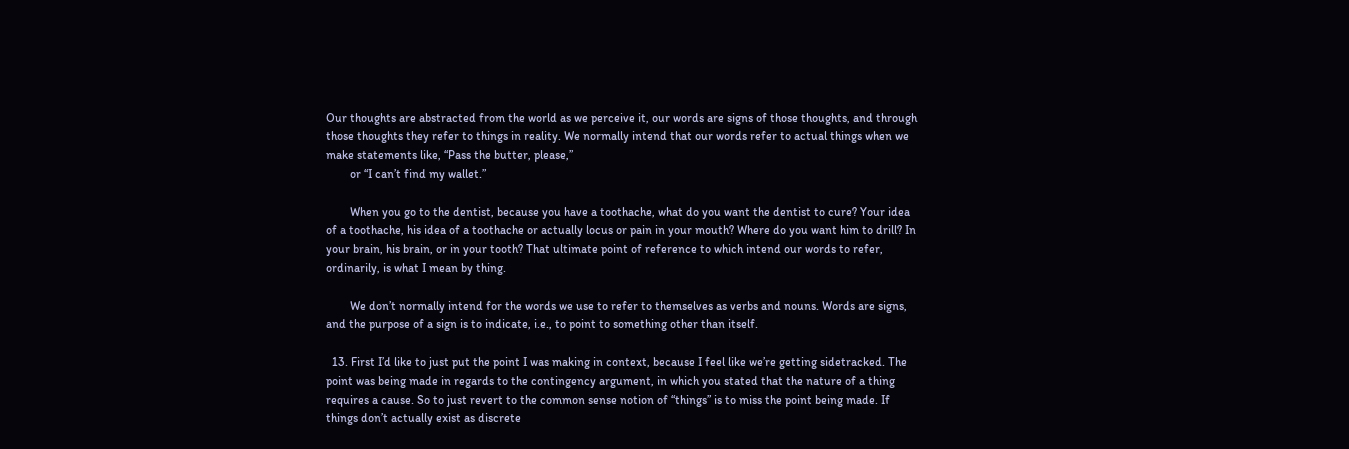Our thoughts are abstracted from the world as we perceive it, our words are signs of those thoughts, and through those thoughts they refer to things in reality. We normally intend that our words refer to actual things when we make statements like, “Pass the butter, please,”
        or “I can’t find my wallet.”

        When you go to the dentist, because you have a toothache, what do you want the dentist to cure? Your idea of a toothache, his idea of a toothache or actually locus or pain in your mouth? Where do you want him to drill? In your brain, his brain, or in your tooth? That ultimate point of reference to which intend our words to refer, ordinarily, is what I mean by thing.

        We don’t normally intend for the words we use to refer to themselves as verbs and nouns. Words are signs, and the purpose of a sign is to indicate, i.e., to point to something other than itself.

  13. First I’d like to just put the point I was making in context, because I feel like we’re getting sidetracked. The point was being made in regards to the contingency argument, in which you stated that the nature of a thing requires a cause. So to just revert to the common sense notion of “things” is to miss the point being made. If things don’t actually exist as discrete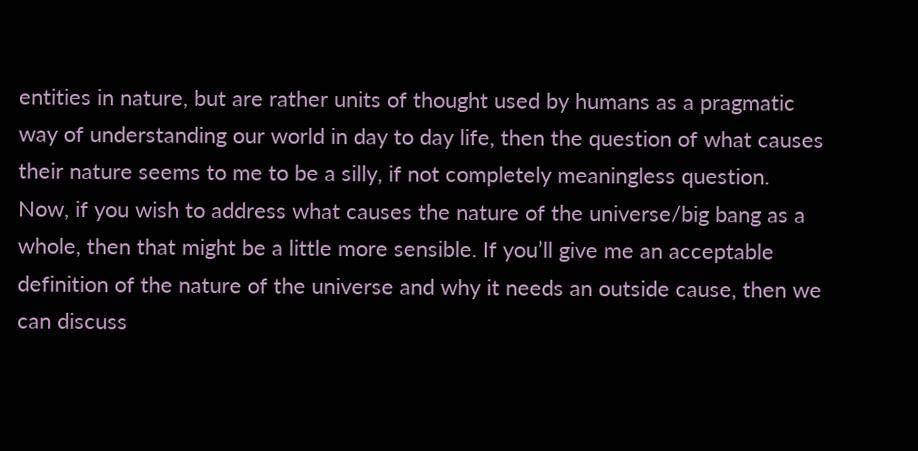entities in nature, but are rather units of thought used by humans as a pragmatic way of understanding our world in day to day life, then the question of what causes their nature seems to me to be a silly, if not completely meaningless question. Now, if you wish to address what causes the nature of the universe/big bang as a whole, then that might be a little more sensible. If you’ll give me an acceptable definition of the nature of the universe and why it needs an outside cause, then we can discuss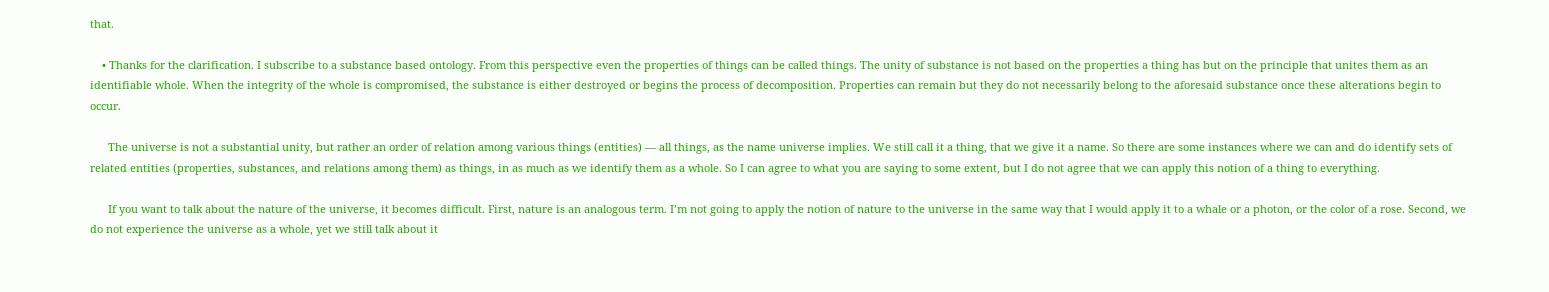that.

    • Thanks for the clarification. I subscribe to a substance based ontology. From this perspective even the properties of things can be called things. The unity of substance is not based on the properties a thing has but on the principle that unites them as an identifiable whole. When the integrity of the whole is compromised, the substance is either destroyed or begins the process of decomposition. Properties can remain but they do not necessarily belong to the aforesaid substance once these alterations begin to occur.

      The universe is not a substantial unity, but rather an order of relation among various things (entities) — all things, as the name universe implies. We still call it a thing, that we give it a name. So there are some instances where we can and do identify sets of related entities (properties, substances, and relations among them) as things, in as much as we identify them as a whole. So I can agree to what you are saying to some extent, but I do not agree that we can apply this notion of a thing to everything.

      If you want to talk about the nature of the universe, it becomes difficult. First, nature is an analogous term. I’m not going to apply the notion of nature to the universe in the same way that I would apply it to a whale or a photon, or the color of a rose. Second, we do not experience the universe as a whole, yet we still talk about it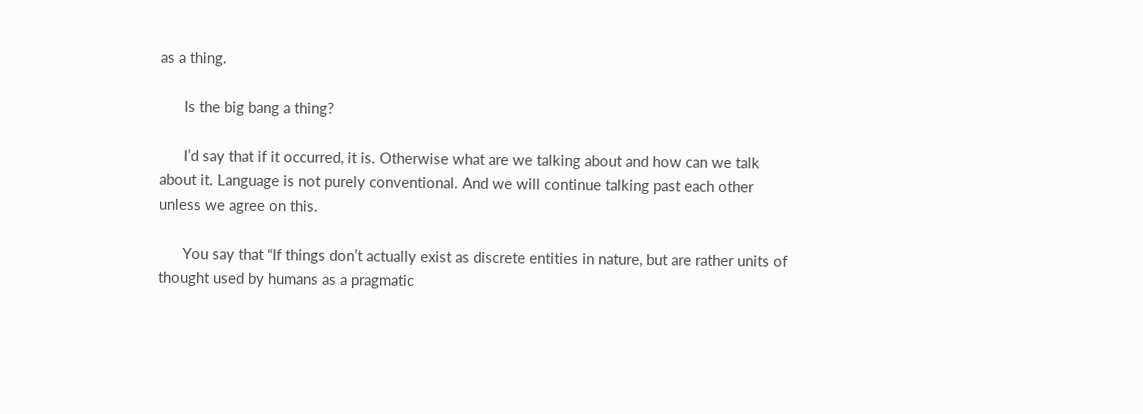as a thing.

      Is the big bang a thing?

      I’d say that if it occurred, it is. Otherwise what are we talking about and how can we talk about it. Language is not purely conventional. And we will continue talking past each other unless we agree on this.

      You say that “If things don’t actually exist as discrete entities in nature, but are rather units of thought used by humans as a pragmatic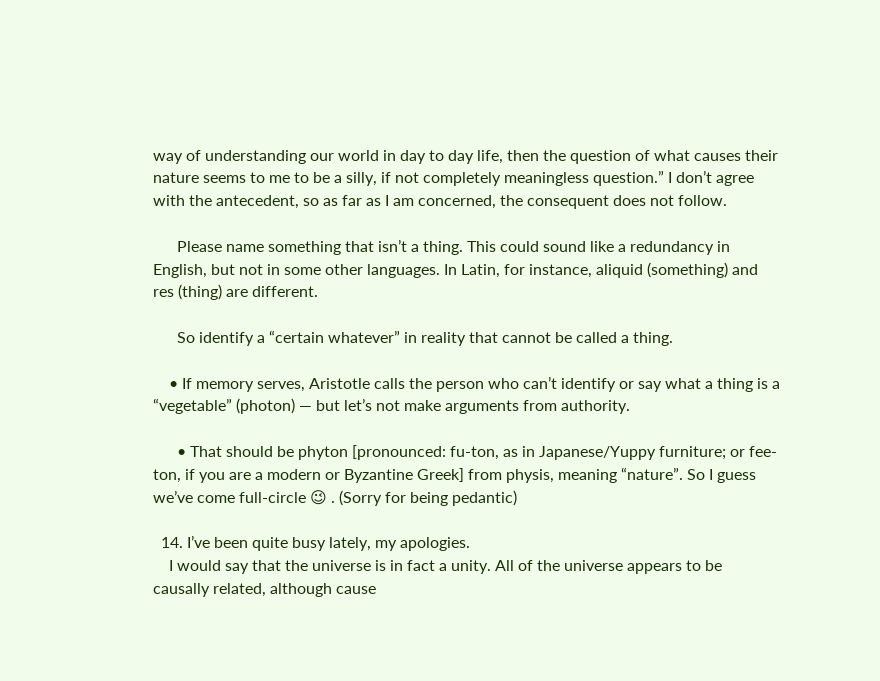way of understanding our world in day to day life, then the question of what causes their nature seems to me to be a silly, if not completely meaningless question.” I don’t agree with the antecedent, so as far as I am concerned, the consequent does not follow.

      Please name something that isn’t a thing. This could sound like a redundancy in English, but not in some other languages. In Latin, for instance, aliquid (something) and res (thing) are different.

      So identify a “certain whatever” in reality that cannot be called a thing.

    • If memory serves, Aristotle calls the person who can’t identify or say what a thing is a “vegetable” (photon) — but let’s not make arguments from authority.

      • That should be phyton [pronounced: fu-ton, as in Japanese/Yuppy furniture; or fee-ton, if you are a modern or Byzantine Greek] from physis, meaning “nature”. So I guess we’ve come full-circle 😉 . (Sorry for being pedantic)

  14. I’ve been quite busy lately, my apologies.
    I would say that the universe is in fact a unity. All of the universe appears to be causally related, although cause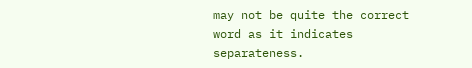may not be quite the correct word as it indicates separateness.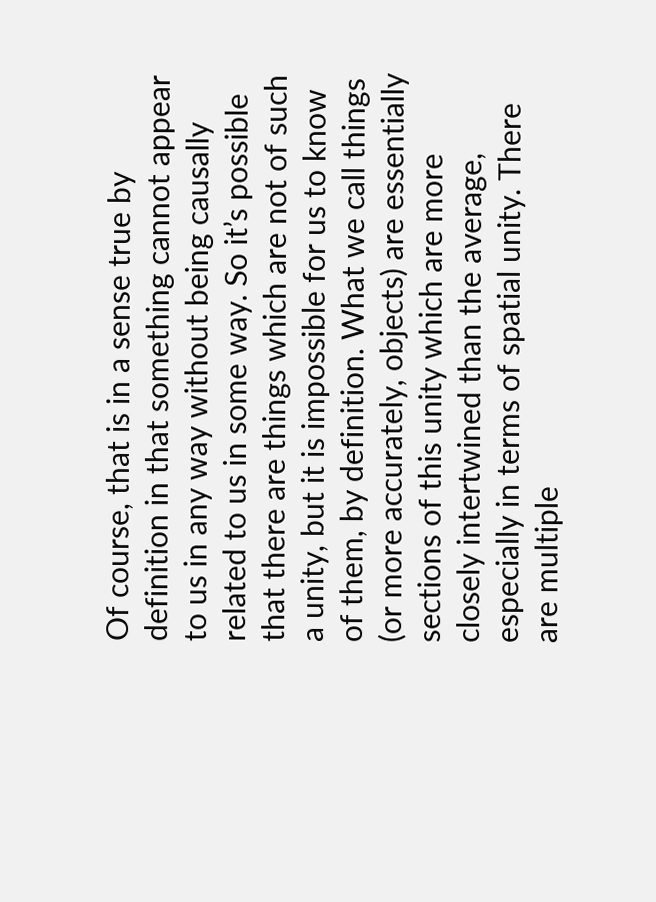Of course, that is in a sense true by definition in that something cannot appear to us in any way without being causally related to us in some way. So it’s possible that there are things which are not of such a unity, but it is impossible for us to know of them, by definition. What we call things (or more accurately, objects) are essentially sections of this unity which are more closely intertwined than the average, especially in terms of spatial unity. There are multiple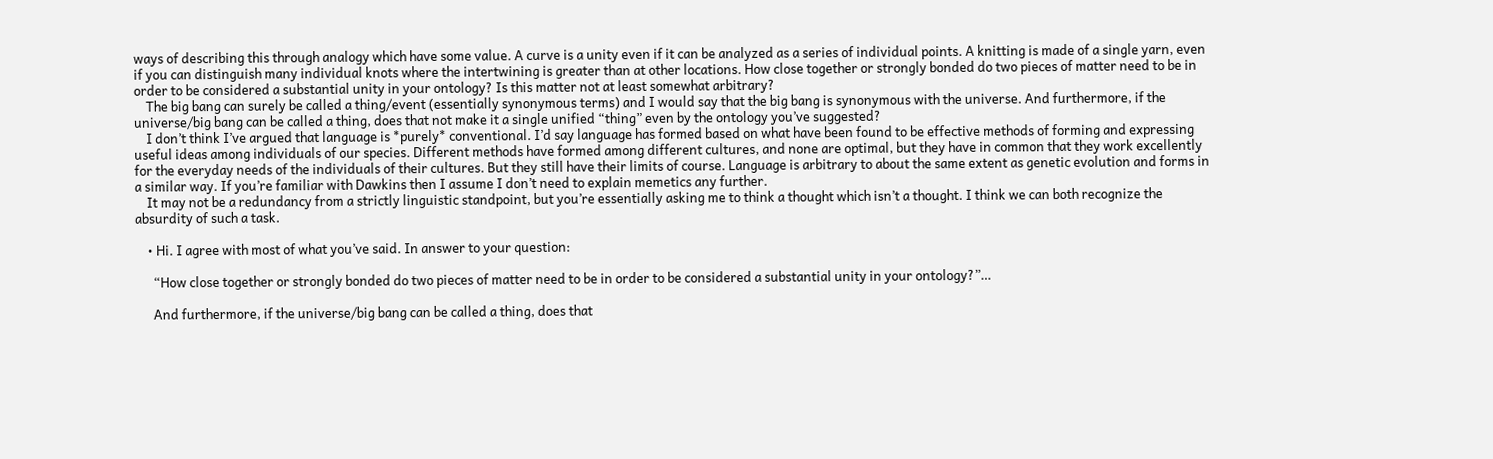ways of describing this through analogy which have some value. A curve is a unity even if it can be analyzed as a series of individual points. A knitting is made of a single yarn, even if you can distinguish many individual knots where the intertwining is greater than at other locations. How close together or strongly bonded do two pieces of matter need to be in order to be considered a substantial unity in your ontology? Is this matter not at least somewhat arbitrary?
    The big bang can surely be called a thing/event (essentially synonymous terms) and I would say that the big bang is synonymous with the universe. And furthermore, if the universe/big bang can be called a thing, does that not make it a single unified “thing” even by the ontology you’ve suggested?
    I don’t think I’ve argued that language is *purely* conventional. I’d say language has formed based on what have been found to be effective methods of forming and expressing useful ideas among individuals of our species. Different methods have formed among different cultures, and none are optimal, but they have in common that they work excellently for the everyday needs of the individuals of their cultures. But they still have their limits of course. Language is arbitrary to about the same extent as genetic evolution and forms in a similar way. If you’re familiar with Dawkins then I assume I don’t need to explain memetics any further.
    It may not be a redundancy from a strictly linguistic standpoint, but you’re essentially asking me to think a thought which isn’t a thought. I think we can both recognize the absurdity of such a task.

    • Hi. I agree with most of what you’ve said. In answer to your question:

      “How close together or strongly bonded do two pieces of matter need to be in order to be considered a substantial unity in your ontology?”…

      And furthermore, if the universe/big bang can be called a thing, does that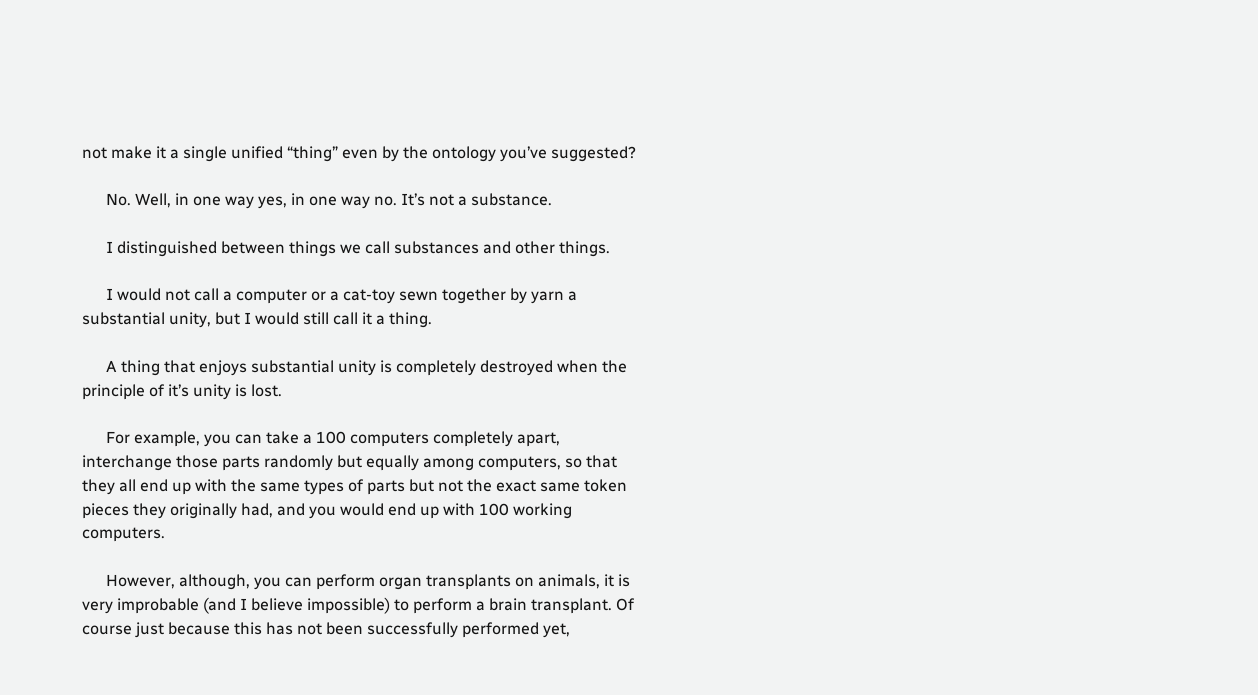not make it a single unified “thing” even by the ontology you’ve suggested?

      No. Well, in one way yes, in one way no. It’s not a substance.

      I distinguished between things we call substances and other things.

      I would not call a computer or a cat-toy sewn together by yarn a substantial unity, but I would still call it a thing.

      A thing that enjoys substantial unity is completely destroyed when the principle of it’s unity is lost.

      For example, you can take a 100 computers completely apart, interchange those parts randomly but equally among computers, so that they all end up with the same types of parts but not the exact same token pieces they originally had, and you would end up with 100 working computers.

      However, although, you can perform organ transplants on animals, it is very improbable (and I believe impossible) to perform a brain transplant. Of course just because this has not been successfully performed yet,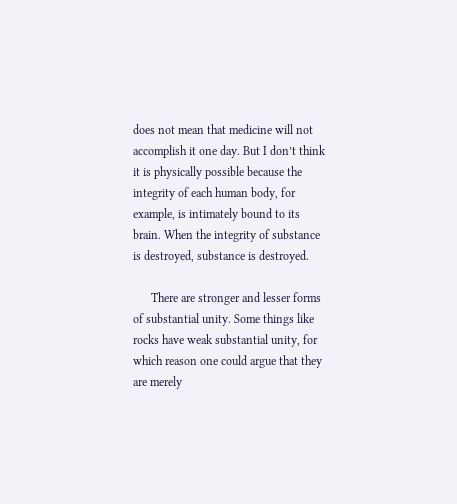does not mean that medicine will not accomplish it one day. But I don’t think it is physically possible because the integrity of each human body, for example, is intimately bound to its brain. When the integrity of substance is destroyed, substance is destroyed.

      There are stronger and lesser forms of substantial unity. Some things like rocks have weak substantial unity, for which reason one could argue that they are merely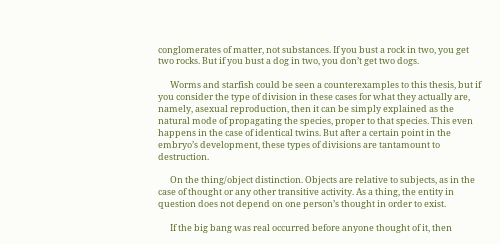conglomerates of matter, not substances. If you bust a rock in two, you get two rocks. But if you bust a dog in two, you don’t get two dogs.

      Worms and starfish could be seen a counterexamples to this thesis, but if you consider the type of division in these cases for what they actually are, namely, asexual reproduction, then it can be simply explained as the natural mode of propagating the species, proper to that species. This even happens in the case of identical twins. But after a certain point in the embryo’s development, these types of divisions are tantamount to destruction.

      On the thing/object distinction. Objects are relative to subjects, as in the case of thought or any other transitive activity. As a thing, the entity in question does not depend on one person’s thought in order to exist.

      If the big bang was real occurred before anyone thought of it, then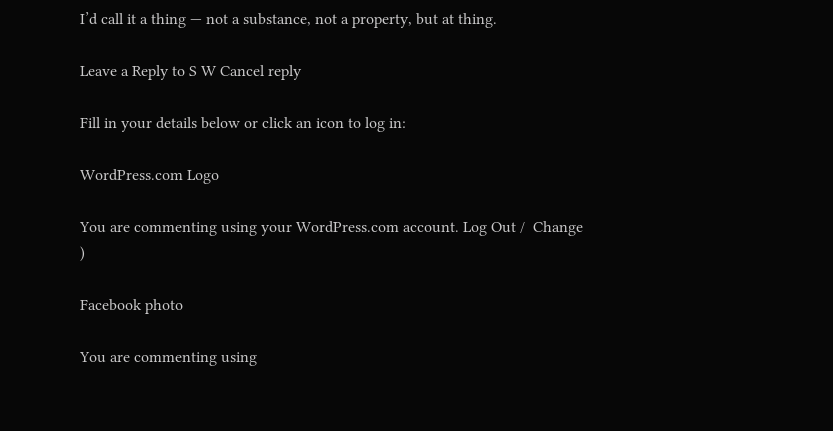I’d call it a thing — not a substance, not a property, but at thing.

Leave a Reply to S W Cancel reply

Fill in your details below or click an icon to log in:

WordPress.com Logo

You are commenting using your WordPress.com account. Log Out /  Change )

Facebook photo

You are commenting using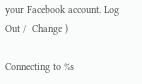your Facebook account. Log Out /  Change )

Connecting to %s